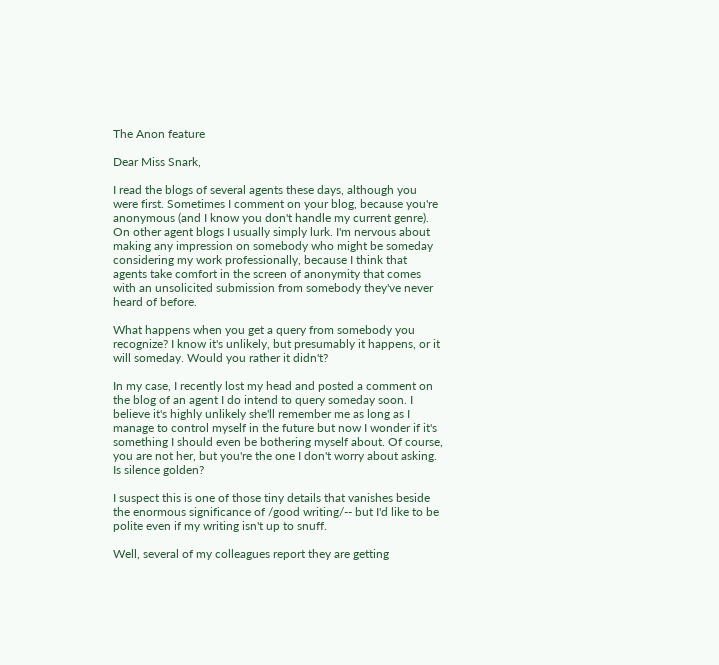The Anon feature

Dear Miss Snark,

I read the blogs of several agents these days, although you were first. Sometimes I comment on your blog, because you're anonymous (and I know you don't handle my current genre). On other agent blogs I usually simply lurk. I'm nervous about making any impression on somebody who might be someday considering my work professionally, because I think that agents take comfort in the screen of anonymity that comes with an unsolicited submission from somebody they've never heard of before.

What happens when you get a query from somebody you recognize? I know it's unlikely, but presumably it happens, or it will someday. Would you rather it didn't?

In my case, I recently lost my head and posted a comment on the blog of an agent I do intend to query someday soon. I believe it's highly unlikely she'll remember me as long as I manage to control myself in the future but now I wonder if it's something I should even be bothering myself about. Of course, you are not her, but you're the one I don't worry about asking. Is silence golden?

I suspect this is one of those tiny details that vanishes beside the enormous significance of /good writing/-- but I'd like to be polite even if my writing isn't up to snuff.

Well, several of my colleagues report they are getting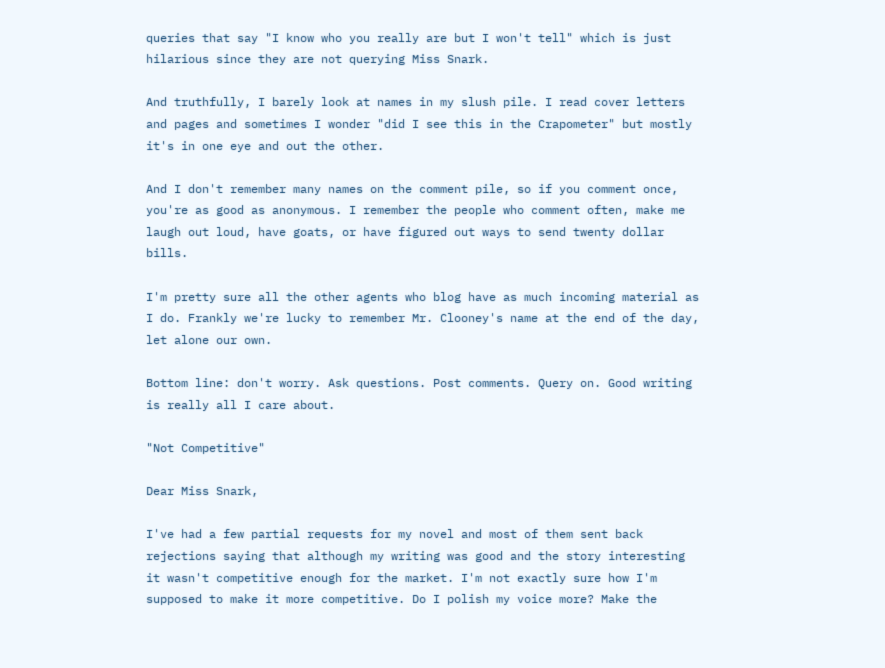queries that say "I know who you really are but I won't tell" which is just hilarious since they are not querying Miss Snark.

And truthfully, I barely look at names in my slush pile. I read cover letters and pages and sometimes I wonder "did I see this in the Crapometer" but mostly it's in one eye and out the other.

And I don't remember many names on the comment pile, so if you comment once, you're as good as anonymous. I remember the people who comment often, make me laugh out loud, have goats, or have figured out ways to send twenty dollar bills.

I'm pretty sure all the other agents who blog have as much incoming material as I do. Frankly we're lucky to remember Mr. Clooney's name at the end of the day, let alone our own.

Bottom line: don't worry. Ask questions. Post comments. Query on. Good writing is really all I care about.

"Not Competitive"

Dear Miss Snark,

I've had a few partial requests for my novel and most of them sent back rejections saying that although my writing was good and the story interesting it wasn't competitive enough for the market. I'm not exactly sure how I'm supposed to make it more competitive. Do I polish my voice more? Make the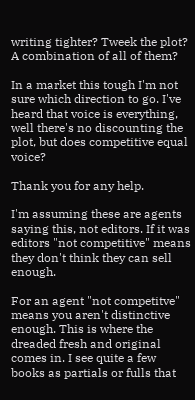writing tighter? Tweek the plot? A combination of all of them?

In a market this tough I'm not sure which direction to go. I've heard that voice is everything, well there's no discounting the plot, but does competitive equal voice?

Thank you for any help.

I'm assuming these are agents saying this, not editors. If it was editors "not competitive" means they don't think they can sell enough.

For an agent "not competitve" means you aren't distinctive enough. This is where the dreaded fresh and original comes in. I see quite a few books as partials or fulls that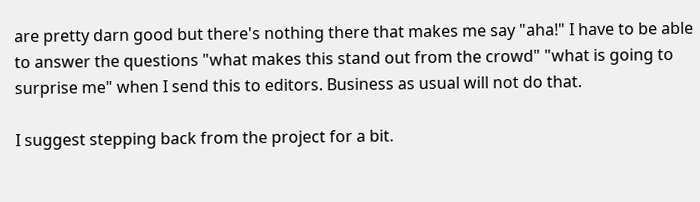are pretty darn good but there's nothing there that makes me say "aha!" I have to be able to answer the questions "what makes this stand out from the crowd" "what is going to surprise me" when I send this to editors. Business as usual will not do that.

I suggest stepping back from the project for a bit.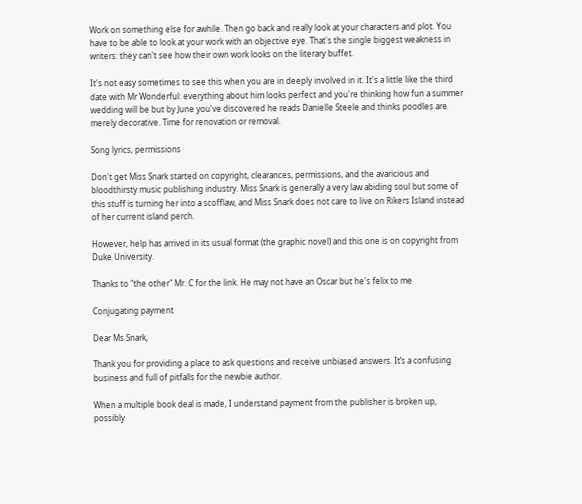Work on something else for awhile. Then go back and really look at your characters and plot. You have to be able to look at your work with an objective eye. That's the single biggest weakness in writers: they can't see how their own work looks on the literary buffet.

It's not easy sometimes to see this when you are in deeply involved in it. It's a little like the third date with Mr Wonderful: everything about him looks perfect and you're thinking how fun a summer wedding will be but by June you've discovered he reads Danielle Steele and thinks poodles are merely decorative. Time for renovation or removal.

Song lyrics, permissions

Don't get Miss Snark started on copyright, clearances, permissions, and the avaricious and bloodthirsty music publishing industry. Miss Snark is generally a very law abiding soul but some of this stuff is turning her into a scofflaw, and Miss Snark does not care to live on Rikers Island instead of her current island perch.

However, help has arrived in its usual format (the graphic novel) and this one is on copyright from Duke University.

Thanks to "the other" Mr. C for the link. He may not have an Oscar but he's felix to me

Conjugating payment

Dear Ms Snark,

Thank you for providing a place to ask questions and receive unbiased answers. It’s a confusing business and full of pitfalls for the newbie author.

When a multiple book deal is made, I understand payment from the publisher is broken up, possibly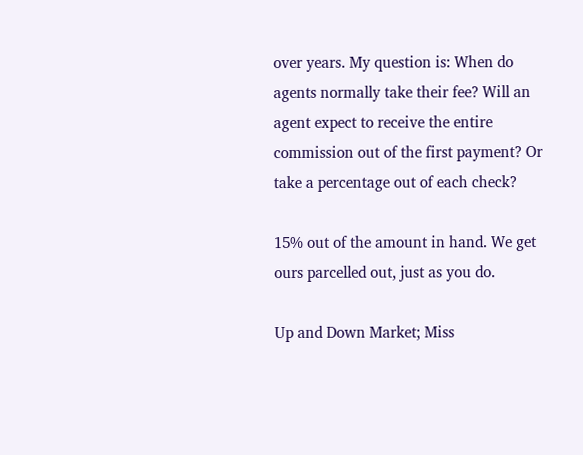over years. My question is: When do agents normally take their fee? Will an agent expect to receive the entire commission out of the first payment? Or take a percentage out of each check?

15% out of the amount in hand. We get ours parcelled out, just as you do.

Up and Down Market; Miss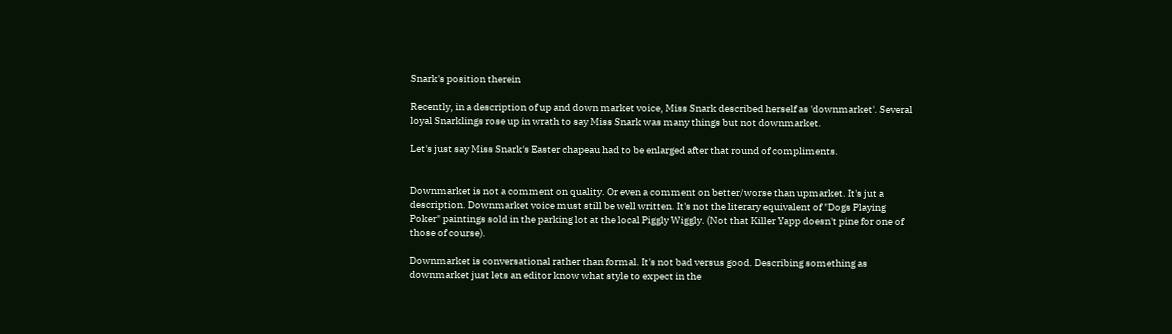Snark's position therein

Recently, in a description of up and down market voice, Miss Snark described herself as 'downmarket'. Several loyal Snarklings rose up in wrath to say Miss Snark was many things but not downmarket.

Let's just say Miss Snark's Easter chapeau had to be enlarged after that round of compliments.


Downmarket is not a comment on quality. Or even a comment on better/worse than upmarket. It's jut a description. Downmarket voice must still be well written. It's not the literary equivalent of "Dogs Playing Poker" paintings sold in the parking lot at the local Piggly Wiggly. (Not that Killer Yapp doesn't pine for one of those of course).

Downmarket is conversational rather than formal. It's not bad versus good. Describing something as downmarket just lets an editor know what style to expect in the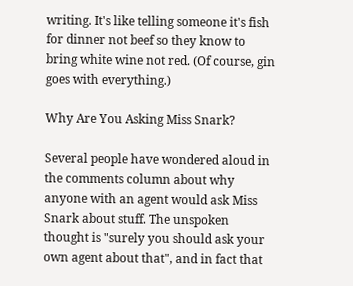writing. It's like telling someone it's fish for dinner not beef so they know to bring white wine not red. (Of course, gin goes with everything.)

Why Are You Asking Miss Snark?

Several people have wondered aloud in the comments column about why anyone with an agent would ask Miss Snark about stuff. The unspoken thought is "surely you should ask your own agent about that", and in fact that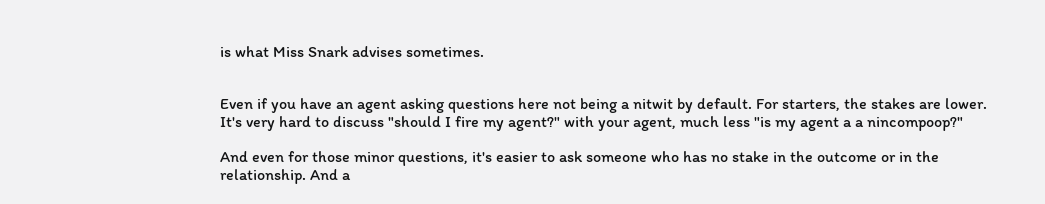is what Miss Snark advises sometimes.


Even if you have an agent asking questions here not being a nitwit by default. For starters, the stakes are lower. It's very hard to discuss "should I fire my agent?" with your agent, much less "is my agent a a nincompoop?"

And even for those minor questions, it's easier to ask someone who has no stake in the outcome or in the relationship. And a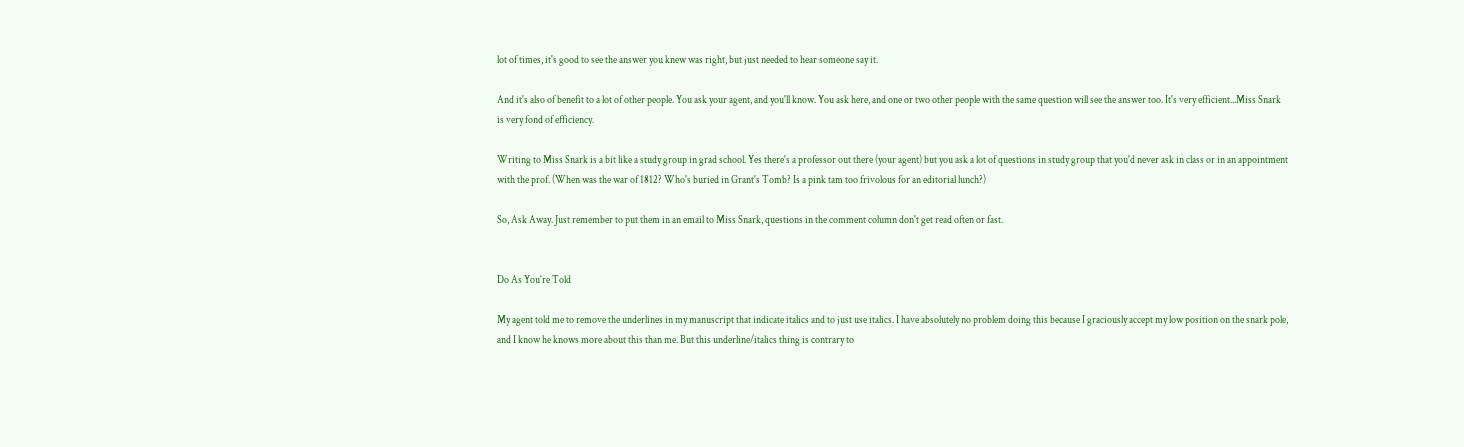lot of times, it's good to see the answer you knew was right, but just needed to hear someone say it.

And it's also of benefit to a lot of other people. You ask your agent, and you'll know. You ask here, and one or two other people with the same question will see the answer too. It's very efficient...Miss Snark is very fond of efficiency.

Writing to Miss Snark is a bit like a study group in grad school. Yes there's a professor out there (your agent) but you ask a lot of questions in study group that you'd never ask in class or in an appointment with the prof. (When was the war of 1812? Who's buried in Grant's Tomb? Is a pink tam too frivolous for an editorial lunch?)

So, Ask Away. Just remember to put them in an email to Miss Snark, questions in the comment column don't get read often or fast.


Do As You're Told

My agent told me to remove the underlines in my manuscript that indicate italics and to just use italics. I have absolutely no problem doing this because I graciously accept my low position on the snark pole, and I know he knows more about this than me. But this underline/italics thing is contrary to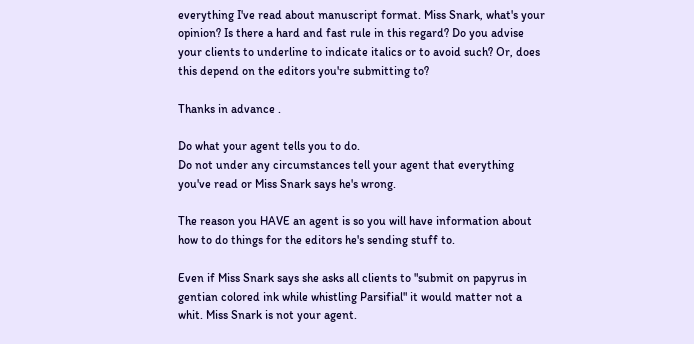everything I've read about manuscript format. Miss Snark, what's your opinion? Is there a hard and fast rule in this regard? Do you advise your clients to underline to indicate italics or to avoid such? Or, does this depend on the editors you're submitting to?

Thanks in advance .

Do what your agent tells you to do.
Do not under any circumstances tell your agent that everything you've read or Miss Snark says he's wrong.

The reason you HAVE an agent is so you will have information about how to do things for the editors he's sending stuff to.

Even if Miss Snark says she asks all clients to "submit on papyrus in gentian colored ink while whistling Parsifial" it would matter not a whit. Miss Snark is not your agent.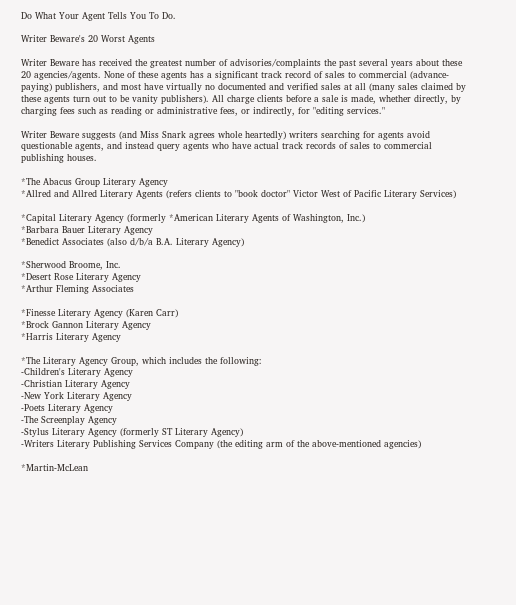Do What Your Agent Tells You To Do.

Writer Beware's 20 Worst Agents

Writer Beware has received the greatest number of advisories/complaints the past several years about these 20 agencies/agents. None of these agents has a significant track record of sales to commercial (advance-paying) publishers, and most have virtually no documented and verified sales at all (many sales claimed by these agents turn out to be vanity publishers). All charge clients before a sale is made, whether directly, by charging fees such as reading or administrative fees, or indirectly, for "editing services."

Writer Beware suggests (and Miss Snark agrees whole heartedly) writers searching for agents avoid questionable agents, and instead query agents who have actual track records of sales to commercial publishing houses.

*The Abacus Group Literary Agency
*Allred and Allred Literary Agents (refers clients to "book doctor" Victor West of Pacific Literary Services)

*Capital Literary Agency (formerly *American Literary Agents of Washington, Inc.)
*Barbara Bauer Literary Agency
*Benedict Associates (also d/b/a B.A. Literary Agency)

*Sherwood Broome, Inc.
*Desert Rose Literary Agency
*Arthur Fleming Associates

*Finesse Literary Agency (Karen Carr)
*Brock Gannon Literary Agency
*Harris Literary Agency

*The Literary Agency Group, which includes the following:
-Children's Literary Agency
-Christian Literary Agency
-New York Literary Agency
-Poets Literary Agency
-The Screenplay Agency
-Stylus Literary Agency (formerly ST Literary Agency)
-Writers Literary Publishing Services Company (the editing arm of the above-mentioned agencies)

*Martin-McLean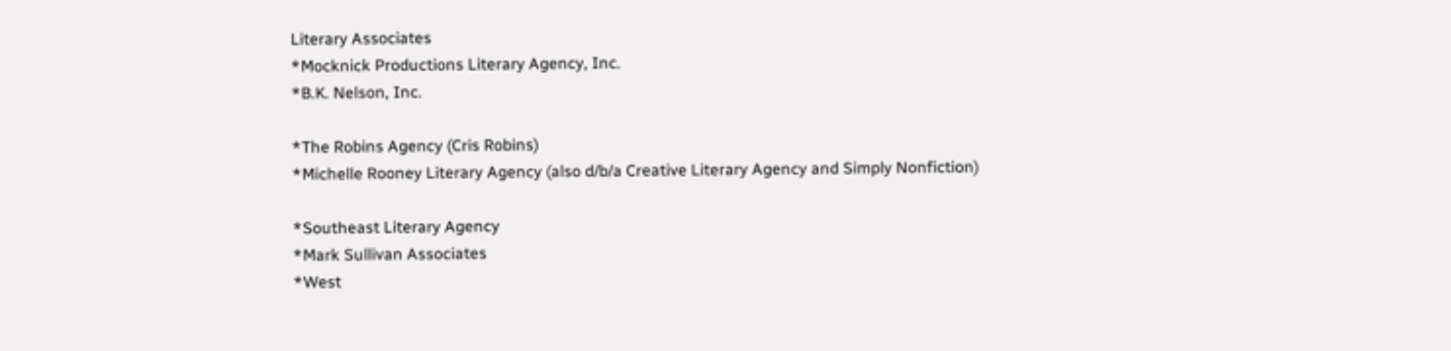Literary Associates
*Mocknick Productions Literary Agency, Inc.
*B.K. Nelson, Inc.

*The Robins Agency (Cris Robins)
*Michelle Rooney Literary Agency (also d/b/a Creative Literary Agency and Simply Nonfiction)

*Southeast Literary Agency
*Mark Sullivan Associates
*West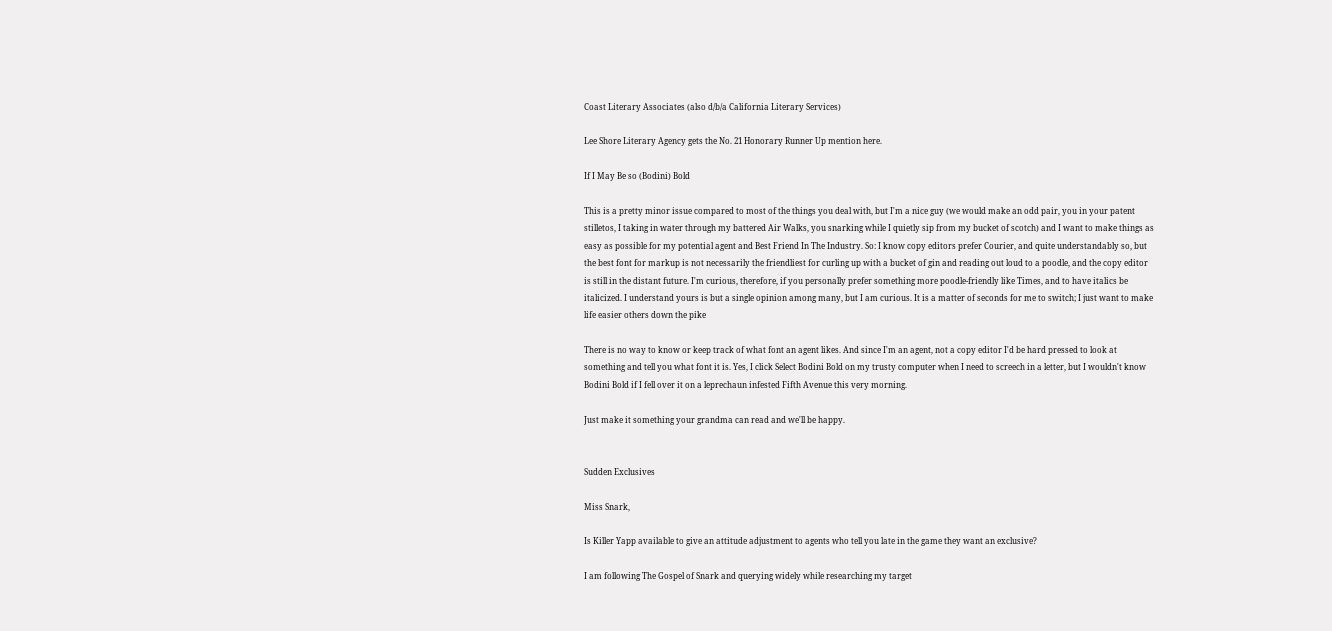Coast Literary Associates (also d/b/a California Literary Services)

Lee Shore Literary Agency gets the No. 21 Honorary Runner Up mention here.

If I May Be so (Bodini) Bold

This is a pretty minor issue compared to most of the things you deal with, but I'm a nice guy (we would make an odd pair, you in your patent stilletos, I taking in water through my battered Air Walks, you snarking while I quietly sip from my bucket of scotch) and I want to make things as easy as possible for my potential agent and Best Friend In The Industry. So: I know copy editors prefer Courier, and quite understandably so, but the best font for markup is not necessarily the friendliest for curling up with a bucket of gin and reading out loud to a poodle, and the copy editor is still in the distant future. I'm curious, therefore, if you personally prefer something more poodle-friendly like Times, and to have italics be italicized. I understand yours is but a single opinion among many, but I am curious. It is a matter of seconds for me to switch; I just want to make life easier others down the pike

There is no way to know or keep track of what font an agent likes. And since I'm an agent, not a copy editor I'd be hard pressed to look at something and tell you what font it is. Yes, I click Select Bodini Bold on my trusty computer when I need to screech in a letter, but I wouldn't know Bodini Bold if I fell over it on a leprechaun infested Fifth Avenue this very morning.

Just make it something your grandma can read and we'll be happy.


Sudden Exclusives

Miss Snark,

Is Killer Yapp available to give an attitude adjustment to agents who tell you late in the game they want an exclusive?

I am following The Gospel of Snark and querying widely while researching my target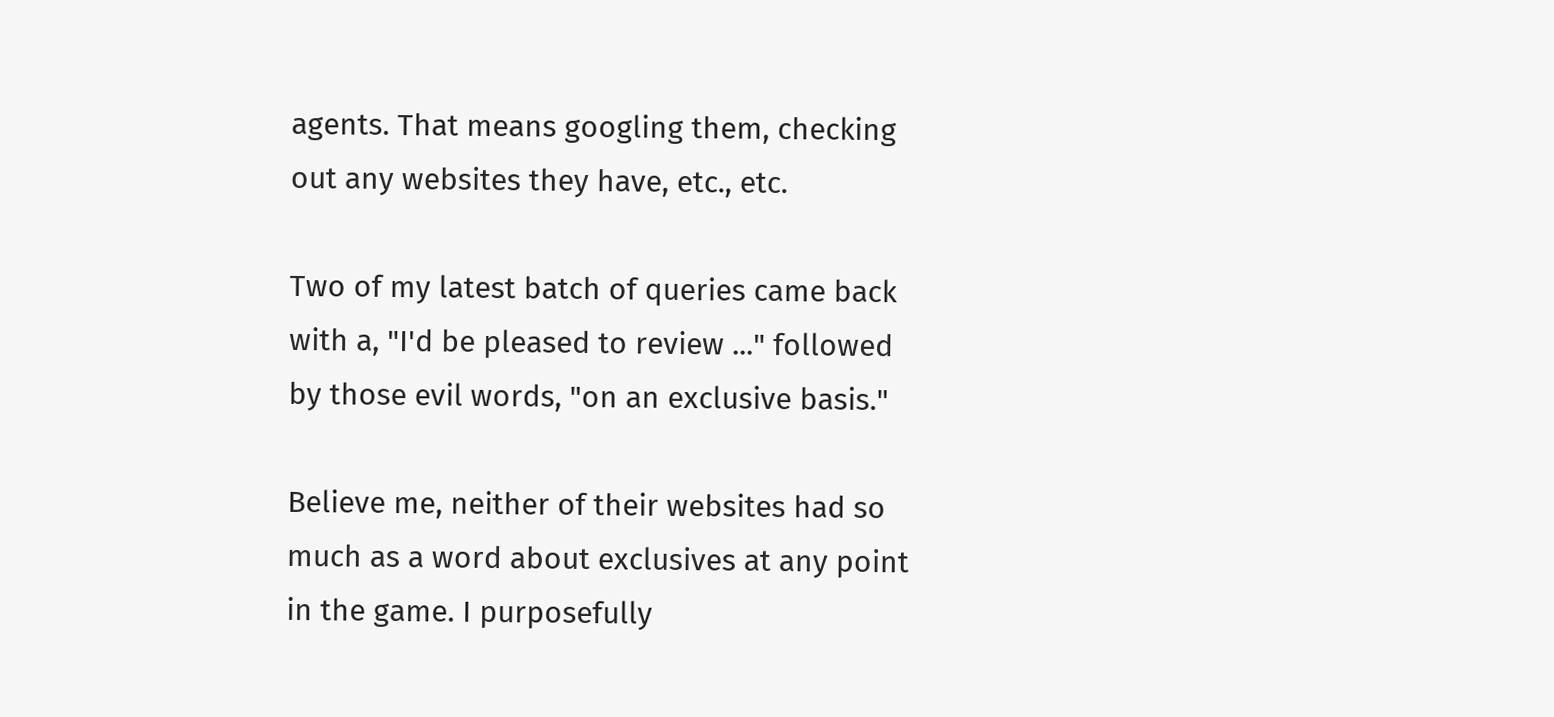agents. That means googling them, checking out any websites they have, etc., etc.

Two of my latest batch of queries came back with a, "I'd be pleased to review ..." followed by those evil words, "on an exclusive basis."

Believe me, neither of their websites had so much as a word about exclusives at any point in the game. I purposefully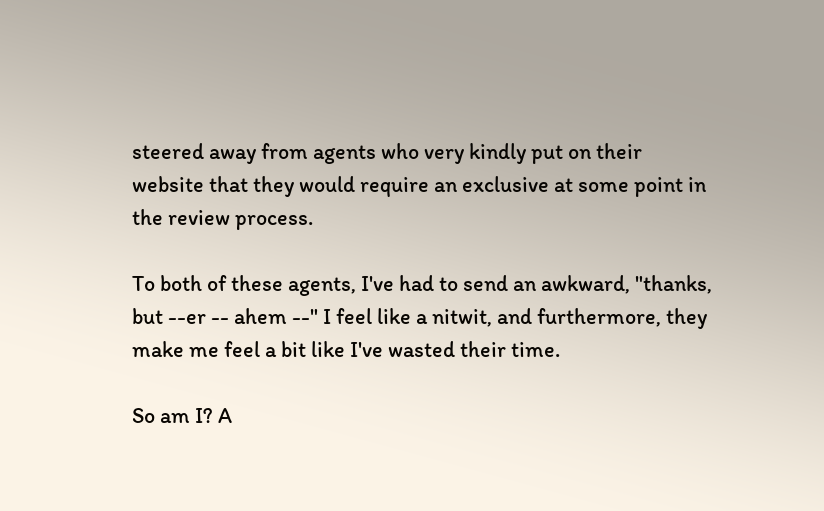steered away from agents who very kindly put on their website that they would require an exclusive at some point in the review process.

To both of these agents, I've had to send an awkward, "thanks, but --er -- ahem --" I feel like a nitwit, and furthermore, they make me feel a bit like I've wasted their time.

So am I? A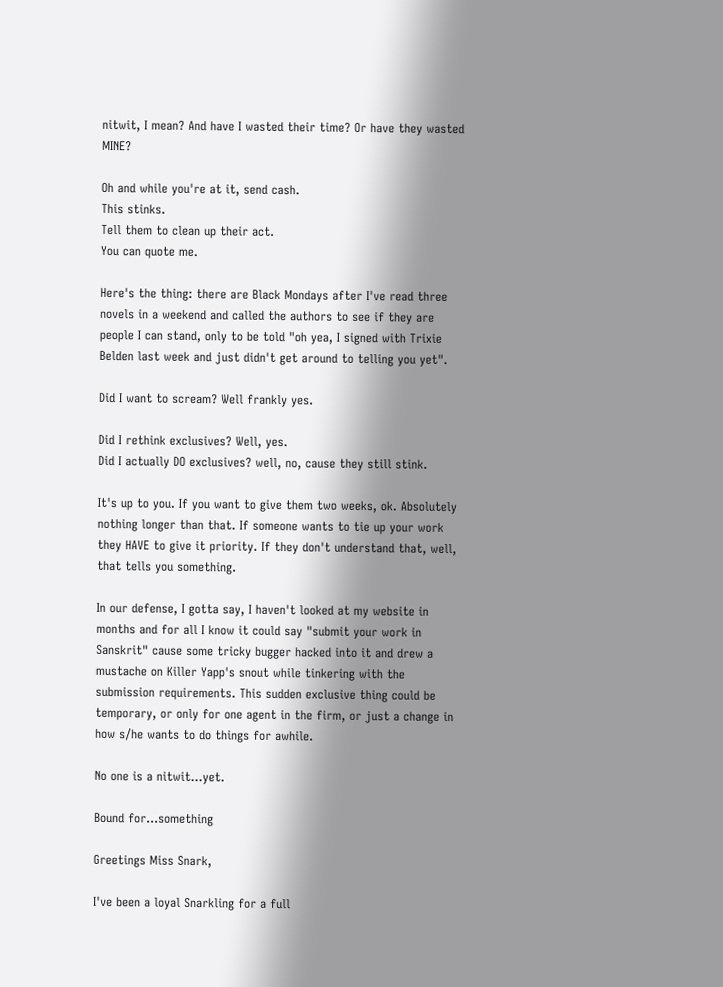nitwit, I mean? And have I wasted their time? Or have they wasted MINE?

Oh and while you're at it, send cash.
This stinks.
Tell them to clean up their act.
You can quote me.

Here's the thing: there are Black Mondays after I've read three novels in a weekend and called the authors to see if they are people I can stand, only to be told "oh yea, I signed with Trixie Belden last week and just didn't get around to telling you yet".

Did I want to scream? Well frankly yes.

Did I rethink exclusives? Well, yes.
Did I actually DO exclusives? well, no, cause they still stink.

It's up to you. If you want to give them two weeks, ok. Absolutely nothing longer than that. If someone wants to tie up your work they HAVE to give it priority. If they don't understand that, well, that tells you something.

In our defense, I gotta say, I haven't looked at my website in months and for all I know it could say "submit your work in Sanskrit" cause some tricky bugger hacked into it and drew a mustache on Killer Yapp's snout while tinkering with the submission requirements. This sudden exclusive thing could be temporary, or only for one agent in the firm, or just a change in how s/he wants to do things for awhile.

No one is a nitwit...yet.

Bound for...something

Greetings Miss Snark,

I've been a loyal Snarkling for a full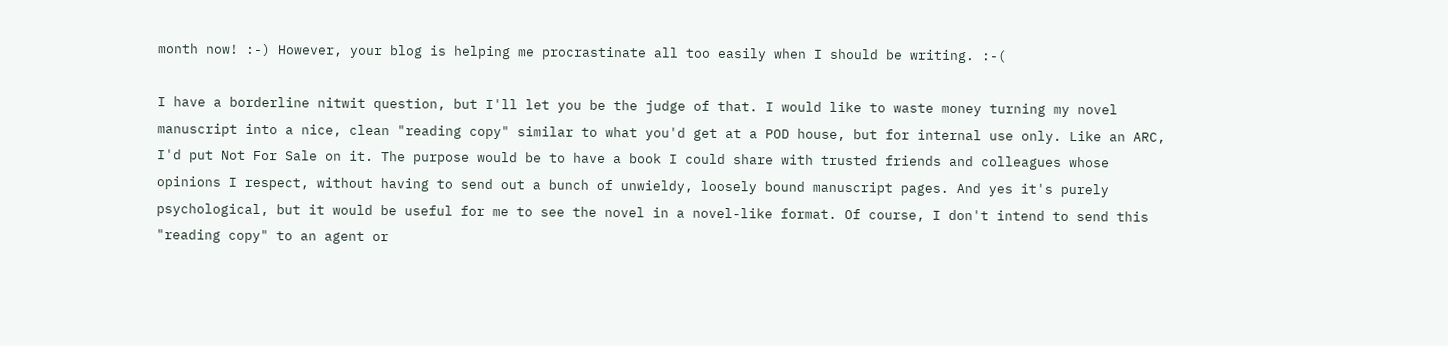month now! :-) However, your blog is helping me procrastinate all too easily when I should be writing. :-(

I have a borderline nitwit question, but I'll let you be the judge of that. I would like to waste money turning my novel manuscript into a nice, clean "reading copy" similar to what you'd get at a POD house, but for internal use only. Like an ARC, I'd put Not For Sale on it. The purpose would be to have a book I could share with trusted friends and colleagues whose opinions I respect, without having to send out a bunch of unwieldy, loosely bound manuscript pages. And yes it's purely psychological, but it would be useful for me to see the novel in a novel-like format. Of course, I don't intend to send this "reading copy" to an agent or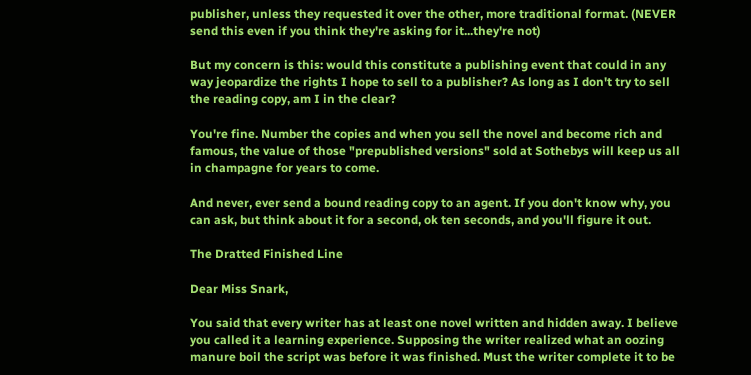publisher, unless they requested it over the other, more traditional format. (NEVER send this even if you think they're asking for it...they're not)

But my concern is this: would this constitute a publishing event that could in any way jeopardize the rights I hope to sell to a publisher? As long as I don't try to sell the reading copy, am I in the clear?

You're fine. Number the copies and when you sell the novel and become rich and famous, the value of those "prepublished versions" sold at Sothebys will keep us all in champagne for years to come.

And never, ever send a bound reading copy to an agent. If you don't know why, you can ask, but think about it for a second, ok ten seconds, and you'll figure it out.

The Dratted Finished Line

Dear Miss Snark,

You said that every writer has at least one novel written and hidden away. I believe you called it a learning experience. Supposing the writer realized what an oozing manure boil the script was before it was finished. Must the writer complete it to be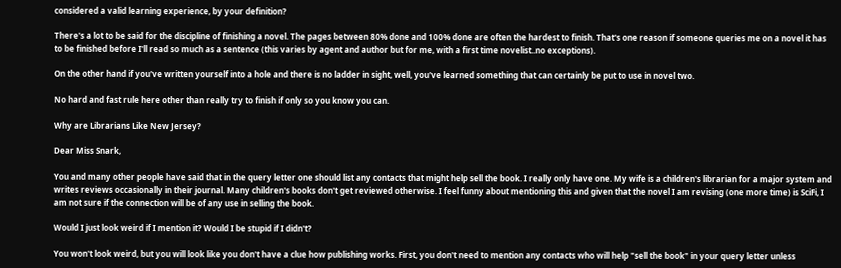considered a valid learning experience, by your definition?

There's a lot to be said for the discipline of finishing a novel. The pages between 80% done and 100% done are often the hardest to finish. That's one reason if someone queries me on a novel it has to be finished before I'll read so much as a sentence (this varies by agent and author but for me, with a first time novelist..no exceptions).

On the other hand if you've written yourself into a hole and there is no ladder in sight, well, you've learned something that can certainly be put to use in novel two.

No hard and fast rule here other than really try to finish if only so you know you can.

Why are Librarians Like New Jersey?

Dear Miss Snark,

You and many other people have said that in the query letter one should list any contacts that might help sell the book. I really only have one. My wife is a children's librarian for a major system and writes reviews occasionally in their journal. Many children's books don't get reviewed otherwise. I feel funny about mentioning this and given that the novel I am revising (one more time) is SciFi, I am not sure if the connection will be of any use in selling the book.

Would I just look weird if I mention it? Would I be stupid if I didn't?

You won't look weird, but you will look like you don't have a clue how publishing works. First, you don't need to mention any contacts who will help "sell the book" in your query letter unless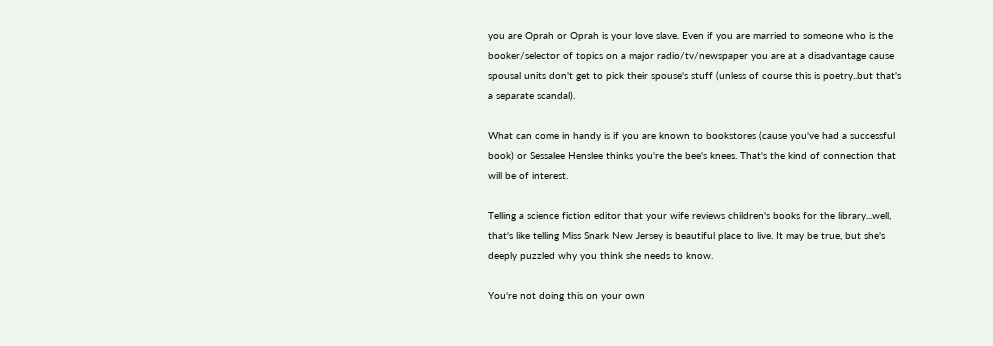you are Oprah or Oprah is your love slave. Even if you are married to someone who is the booker/selector of topics on a major radio/tv/newspaper you are at a disadvantage cause spousal units don't get to pick their spouse's stuff (unless of course this is poetry..but that's a separate scandal).

What can come in handy is if you are known to bookstores (cause you've had a successful book) or Sessalee Henslee thinks you're the bee's knees. That's the kind of connection that will be of interest.

Telling a science fiction editor that your wife reviews children's books for the library...well, that's like telling Miss Snark New Jersey is beautiful place to live. It may be true, but she's deeply puzzled why you think she needs to know.

You're not doing this on your own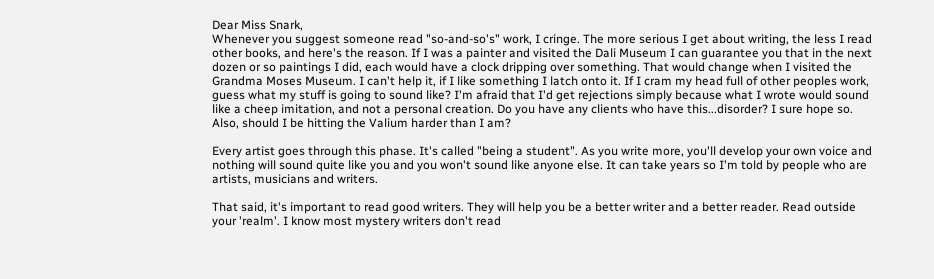Dear Miss Snark,
Whenever you suggest someone read "so-and-so's" work, I cringe. The more serious I get about writing, the less I read other books, and here's the reason. If I was a painter and visited the Dali Museum I can guarantee you that in the next dozen or so paintings I did, each would have a clock dripping over something. That would change when I visited the Grandma Moses Museum. I can't help it, if I like something I latch onto it. If I cram my head full of other peoples work, guess what my stuff is going to sound like? I'm afraid that I'd get rejections simply because what I wrote would sound like a cheep imitation, and not a personal creation. Do you have any clients who have this...disorder? I sure hope so. Also, should I be hitting the Valium harder than I am?

Every artist goes through this phase. It's called "being a student". As you write more, you'll develop your own voice and nothing will sound quite like you and you won't sound like anyone else. It can take years so I'm told by people who are artists, musicians and writers.

That said, it's important to read good writers. They will help you be a better writer and a better reader. Read outside your 'realm'. I know most mystery writers don't read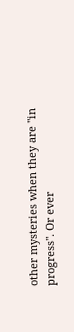other mysteries when they are "in progress". Or ever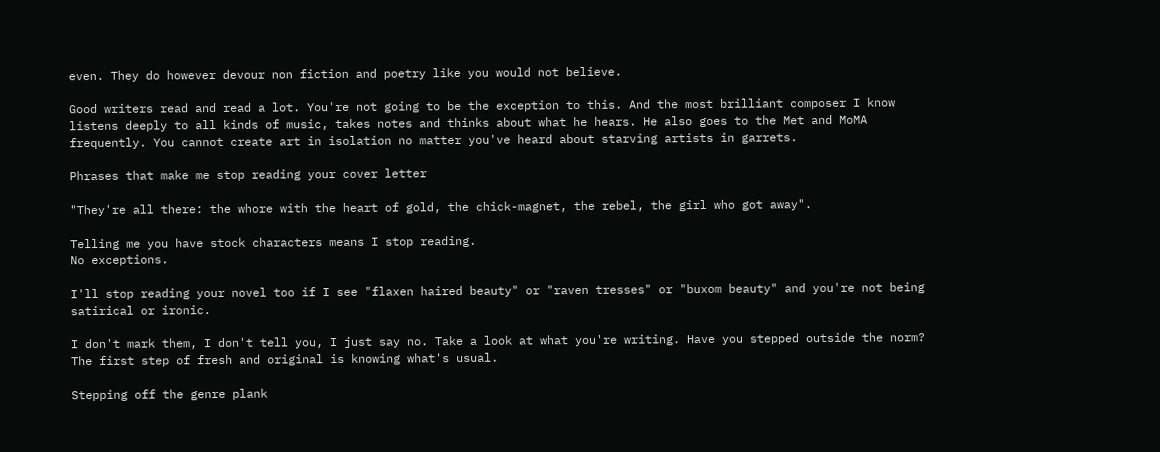even. They do however devour non fiction and poetry like you would not believe.

Good writers read and read a lot. You're not going to be the exception to this. And the most brilliant composer I know listens deeply to all kinds of music, takes notes and thinks about what he hears. He also goes to the Met and MoMA frequently. You cannot create art in isolation no matter you've heard about starving artists in garrets.

Phrases that make me stop reading your cover letter

"They're all there: the whore with the heart of gold, the chick-magnet, the rebel, the girl who got away".

Telling me you have stock characters means I stop reading.
No exceptions.

I'll stop reading your novel too if I see "flaxen haired beauty" or "raven tresses" or "buxom beauty" and you're not being satirical or ironic.

I don't mark them, I don't tell you, I just say no. Take a look at what you're writing. Have you stepped outside the norm? The first step of fresh and original is knowing what's usual.

Stepping off the genre plank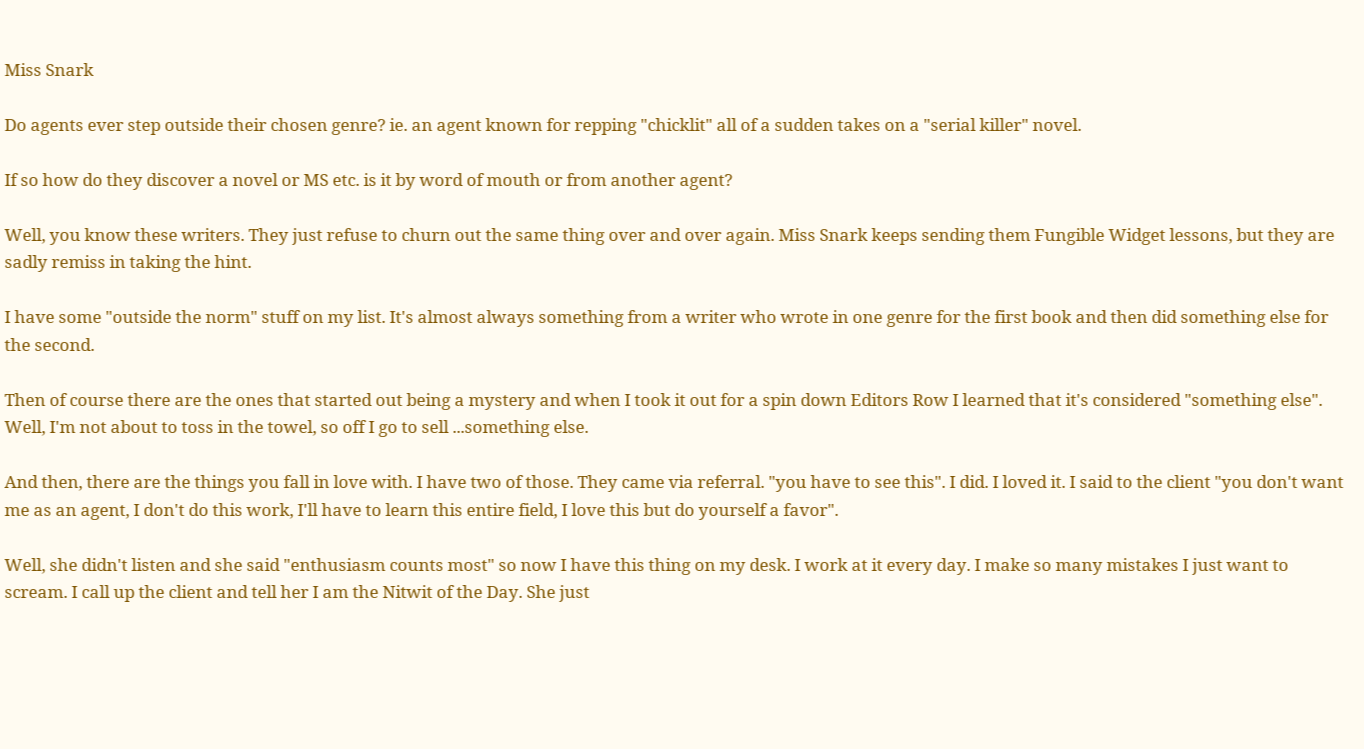Miss Snark

Do agents ever step outside their chosen genre? ie. an agent known for repping "chicklit" all of a sudden takes on a "serial killer" novel.

If so how do they discover a novel or MS etc. is it by word of mouth or from another agent?

Well, you know these writers. They just refuse to churn out the same thing over and over again. Miss Snark keeps sending them Fungible Widget lessons, but they are sadly remiss in taking the hint.

I have some "outside the norm" stuff on my list. It's almost always something from a writer who wrote in one genre for the first book and then did something else for the second.

Then of course there are the ones that started out being a mystery and when I took it out for a spin down Editors Row I learned that it's considered "something else". Well, I'm not about to toss in the towel, so off I go to sell ...something else.

And then, there are the things you fall in love with. I have two of those. They came via referral. "you have to see this". I did. I loved it. I said to the client "you don't want me as an agent, I don't do this work, I'll have to learn this entire field, I love this but do yourself a favor".

Well, she didn't listen and she said "enthusiasm counts most" so now I have this thing on my desk. I work at it every day. I make so many mistakes I just want to scream. I call up the client and tell her I am the Nitwit of the Day. She just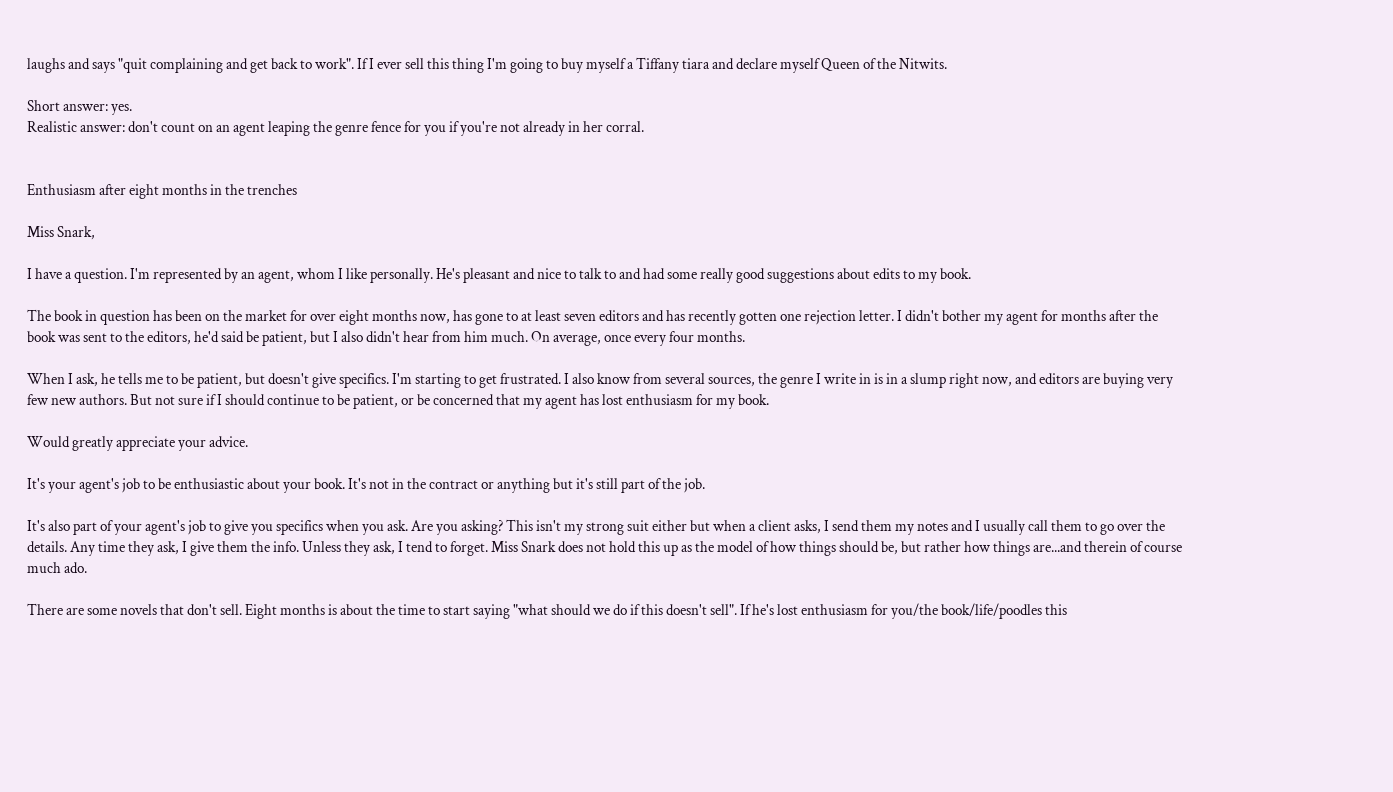laughs and says "quit complaining and get back to work". If I ever sell this thing I'm going to buy myself a Tiffany tiara and declare myself Queen of the Nitwits.

Short answer: yes.
Realistic answer: don't count on an agent leaping the genre fence for you if you're not already in her corral.


Enthusiasm after eight months in the trenches

Miss Snark,

I have a question. I'm represented by an agent, whom I like personally. He's pleasant and nice to talk to and had some really good suggestions about edits to my book.

The book in question has been on the market for over eight months now, has gone to at least seven editors and has recently gotten one rejection letter. I didn't bother my agent for months after the book was sent to the editors, he'd said be patient, but I also didn't hear from him much. On average, once every four months.

When I ask, he tells me to be patient, but doesn't give specifics. I'm starting to get frustrated. I also know from several sources, the genre I write in is in a slump right now, and editors are buying very few new authors. But not sure if I should continue to be patient, or be concerned that my agent has lost enthusiasm for my book.

Would greatly appreciate your advice.

It's your agent's job to be enthusiastic about your book. It's not in the contract or anything but it's still part of the job.

It's also part of your agent's job to give you specifics when you ask. Are you asking? This isn't my strong suit either but when a client asks, I send them my notes and I usually call them to go over the details. Any time they ask, I give them the info. Unless they ask, I tend to forget. Miss Snark does not hold this up as the model of how things should be, but rather how things are...and therein of course much ado.

There are some novels that don't sell. Eight months is about the time to start saying "what should we do if this doesn't sell". If he's lost enthusiasm for you/the book/life/poodles this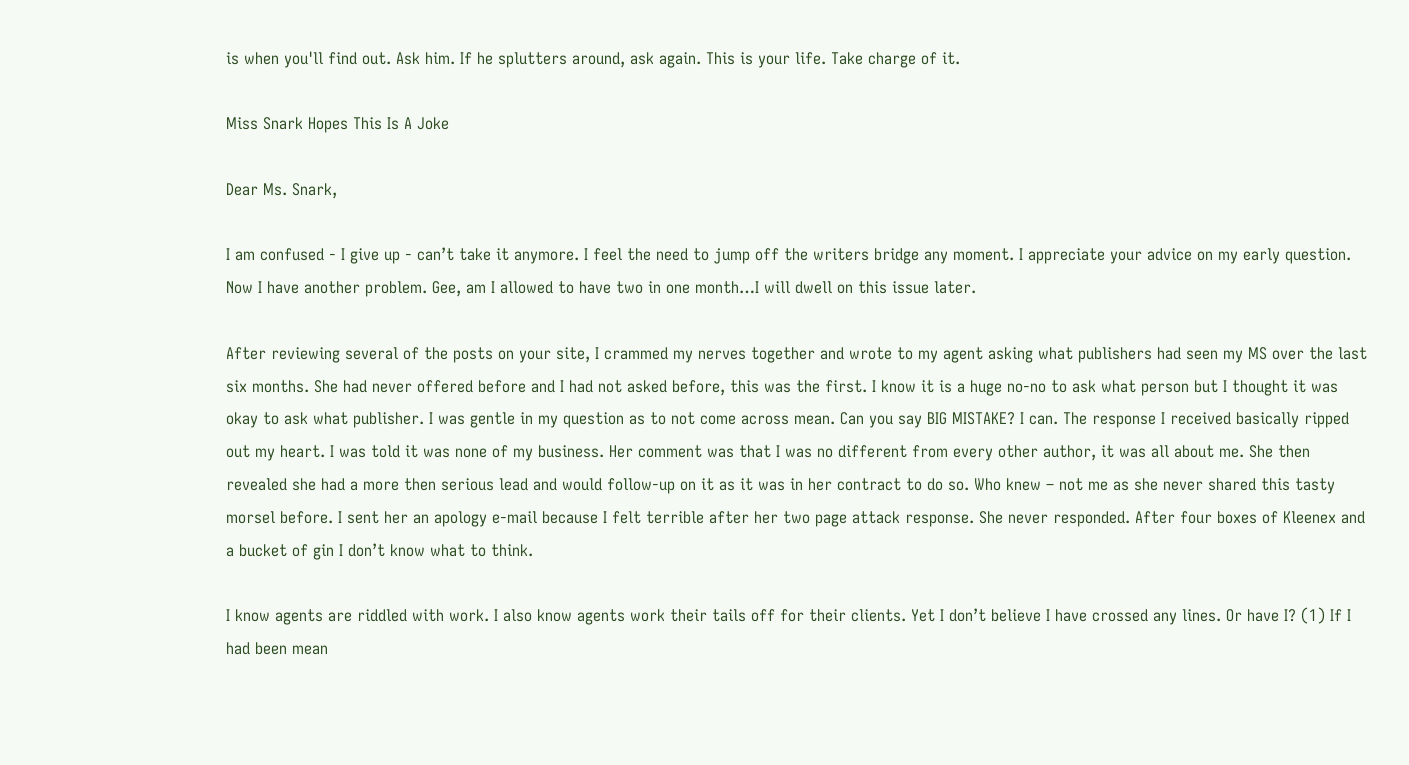is when you'll find out. Ask him. If he splutters around, ask again. This is your life. Take charge of it.

Miss Snark Hopes This Is A Joke

Dear Ms. Snark,

I am confused - I give up - can’t take it anymore. I feel the need to jump off the writers bridge any moment. I appreciate your advice on my early question. Now I have another problem. Gee, am I allowed to have two in one month…I will dwell on this issue later.

After reviewing several of the posts on your site, I crammed my nerves together and wrote to my agent asking what publishers had seen my MS over the last six months. She had never offered before and I had not asked before, this was the first. I know it is a huge no-no to ask what person but I thought it was okay to ask what publisher. I was gentle in my question as to not come across mean. Can you say BIG MISTAKE? I can. The response I received basically ripped out my heart. I was told it was none of my business. Her comment was that I was no different from every other author, it was all about me. She then revealed she had a more then serious lead and would follow-up on it as it was in her contract to do so. Who knew – not me as she never shared this tasty morsel before. I sent her an apology e-mail because I felt terrible after her two page attack response. She never responded. After four boxes of Kleenex and a bucket of gin I don’t know what to think.

I know agents are riddled with work. I also know agents work their tails off for their clients. Yet I don’t believe I have crossed any lines. Or have I? (1) If I had been mean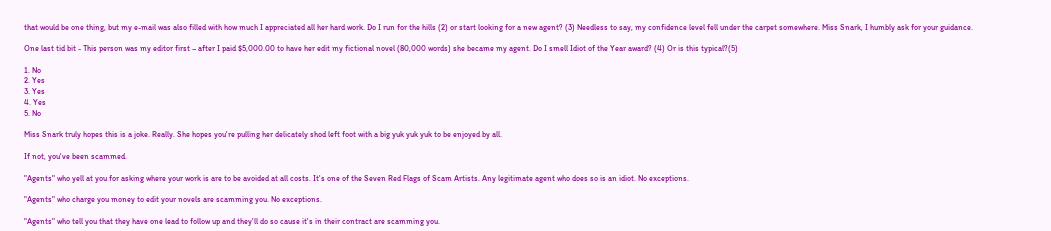that would be one thing, but my e-mail was also filled with how much I appreciated all her hard work. Do I run for the hills (2) or start looking for a new agent? (3) Needless to say, my confidence level fell under the carpet somewhere. Miss Snark, I humbly ask for your guidance.

One last tid bit - This person was my editor first – after I paid $5,000.00 to have her edit my fictional novel (80,000 words) she became my agent. Do I smell Idiot of the Year award? (4) Or is this typical?(5)

1. No
2. Yes
3. Yes
4. Yes
5. No

Miss Snark truly hopes this is a joke. Really. She hopes you're pulling her delicately shod left foot with a big yuk yuk yuk to be enjoyed by all.

If not, you've been scammed.

"Agents" who yell at you for asking where your work is are to be avoided at all costs. It's one of the Seven Red Flags of Scam Artists. Any legitimate agent who does so is an idiot. No exceptions.

"Agents" who charge you money to edit your novels are scamming you. No exceptions.

"Agents" who tell you that they have one lead to follow up and they'll do so cause it's in their contract are scamming you.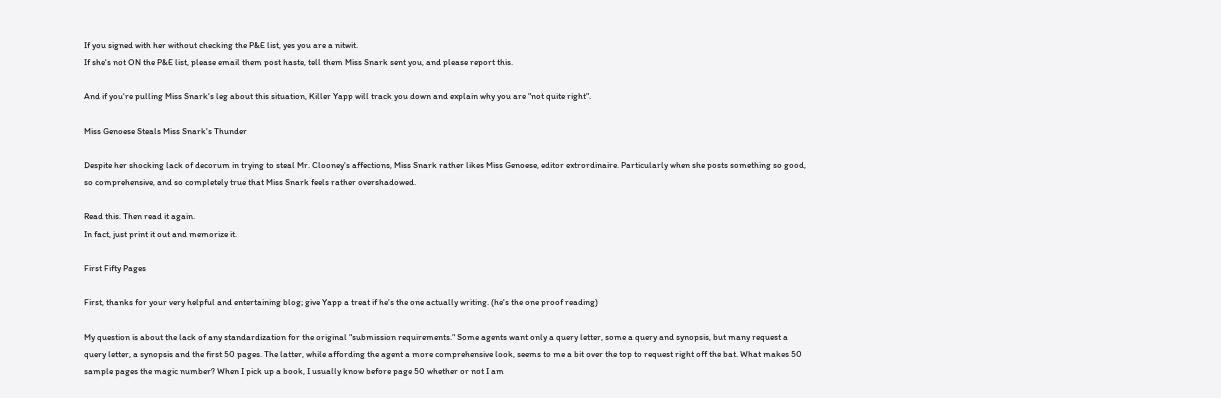If you signed with her without checking the P&E list, yes you are a nitwit.
If she's not ON the P&E list, please email them post haste, tell them Miss Snark sent you, and please report this.

And if you're pulling Miss Snark's leg about this situation, Killer Yapp will track you down and explain why you are "not quite right".

Miss Genoese Steals Miss Snark's Thunder

Despite her shocking lack of decorum in trying to steal Mr. Clooney's affections, Miss Snark rather likes Miss Genoese, editor extrordinaire. Particularly when she posts something so good, so comprehensive, and so completely true that Miss Snark feels rather overshadowed.

Read this. Then read it again.
In fact, just print it out and memorize it.

First Fifty Pages

First, thanks for your very helpful and entertaining blog; give Yapp a treat if he's the one actually writing. (he's the one proof reading)

My question is about the lack of any standardization for the original "submission requirements." Some agents want only a query letter, some a query and synopsis, but many request a query letter, a synopsis and the first 50 pages. The latter, while affording the agent a more comprehensive look, seems to me a bit over the top to request right off the bat. What makes 50 sample pages the magic number? When I pick up a book, I usually know before page 50 whether or not I am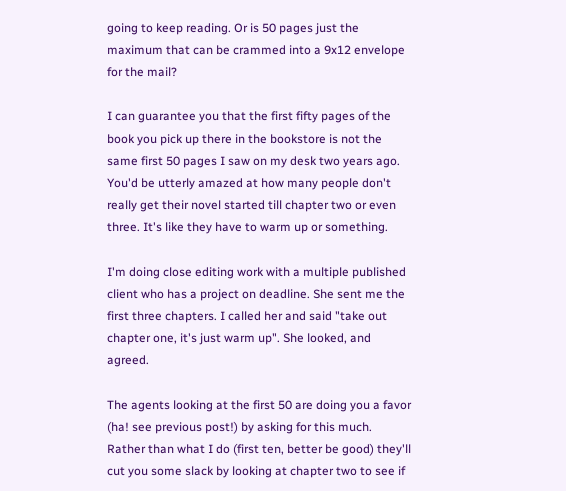going to keep reading. Or is 50 pages just the maximum that can be crammed into a 9x12 envelope for the mail?

I can guarantee you that the first fifty pages of the book you pick up there in the bookstore is not the same first 50 pages I saw on my desk two years ago. You'd be utterly amazed at how many people don't really get their novel started till chapter two or even three. It's like they have to warm up or something.

I'm doing close editing work with a multiple published client who has a project on deadline. She sent me the first three chapters. I called her and said "take out chapter one, it's just warm up". She looked, and agreed.

The agents looking at the first 50 are doing you a favor (ha! see previous post!) by asking for this much. Rather than what I do (first ten, better be good) they'll cut you some slack by looking at chapter two to see if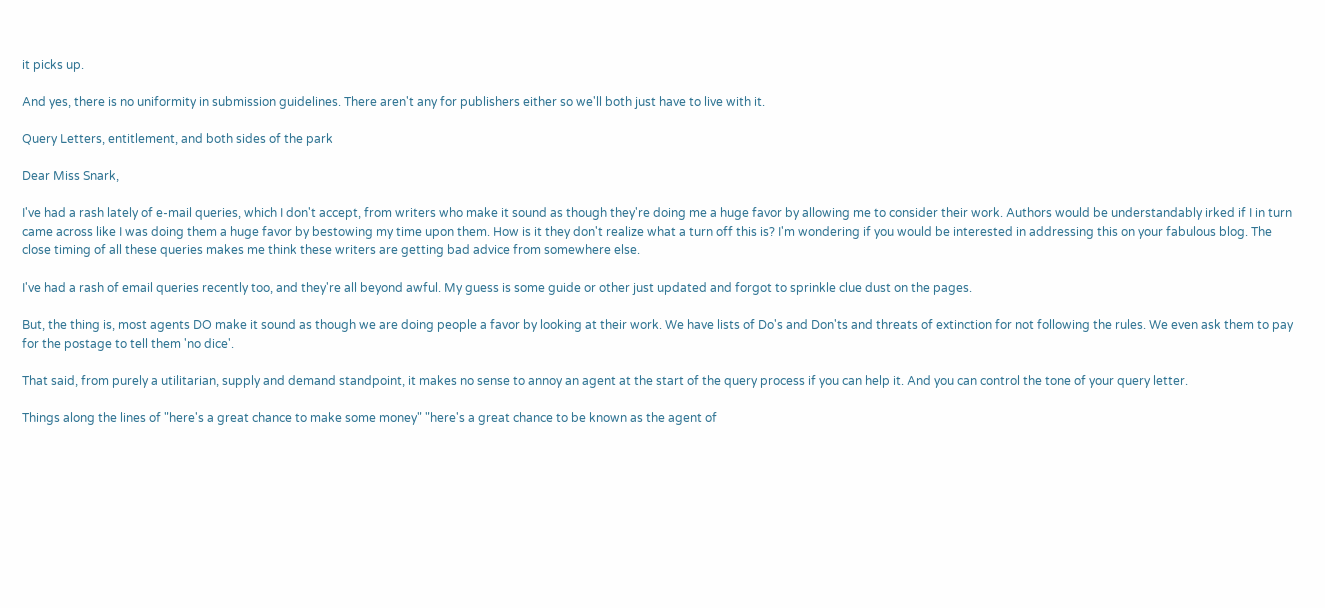it picks up.

And yes, there is no uniformity in submission guidelines. There aren't any for publishers either so we'll both just have to live with it.

Query Letters, entitlement, and both sides of the park

Dear Miss Snark,

I've had a rash lately of e-mail queries, which I don't accept, from writers who make it sound as though they're doing me a huge favor by allowing me to consider their work. Authors would be understandably irked if I in turn came across like I was doing them a huge favor by bestowing my time upon them. How is it they don't realize what a turn off this is? I'm wondering if you would be interested in addressing this on your fabulous blog. The close timing of all these queries makes me think these writers are getting bad advice from somewhere else.

I've had a rash of email queries recently too, and they're all beyond awful. My guess is some guide or other just updated and forgot to sprinkle clue dust on the pages.

But, the thing is, most agents DO make it sound as though we are doing people a favor by looking at their work. We have lists of Do's and Don'ts and threats of extinction for not following the rules. We even ask them to pay for the postage to tell them 'no dice'.

That said, from purely a utilitarian, supply and demand standpoint, it makes no sense to annoy an agent at the start of the query process if you can help it. And you can control the tone of your query letter.

Things along the lines of "here's a great chance to make some money" "here's a great chance to be known as the agent of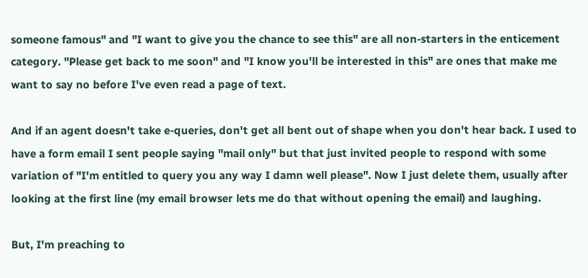someone famous" and "I want to give you the chance to see this" are all non-starters in the enticement category. "Please get back to me soon" and "I know you'll be interested in this" are ones that make me want to say no before I've even read a page of text.

And if an agent doesn't take e-queries, don't get all bent out of shape when you don't hear back. I used to have a form email I sent people saying "mail only" but that just invited people to respond with some variation of "I'm entitled to query you any way I damn well please". Now I just delete them, usually after looking at the first line (my email browser lets me do that without opening the email) and laughing.

But, I'm preaching to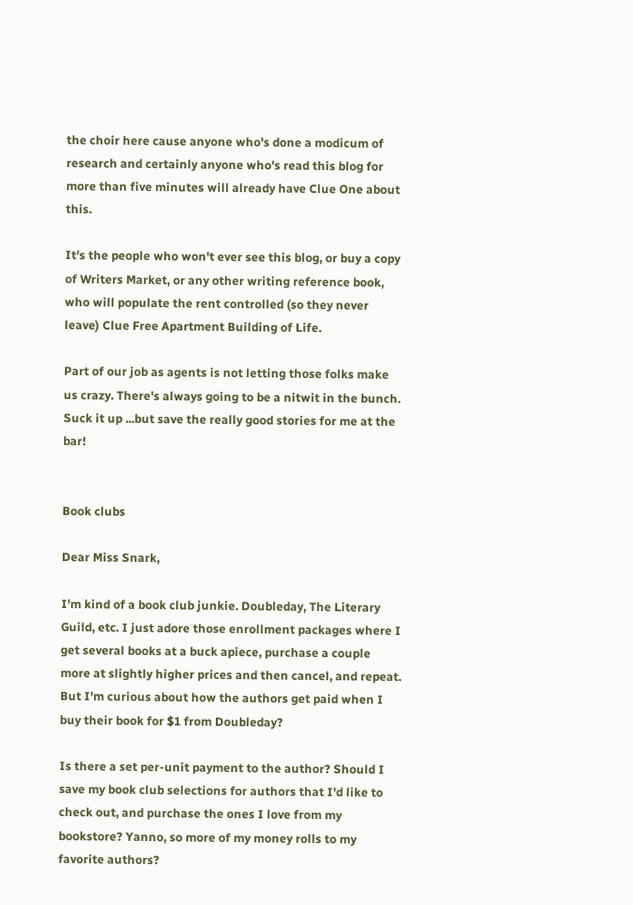the choir here cause anyone who's done a modicum of research and certainly anyone who's read this blog for more than five minutes will already have Clue One about this.

It's the people who won't ever see this blog, or buy a copy of Writers Market, or any other writing reference book, who will populate the rent controlled (so they never leave) Clue Free Apartment Building of Life.

Part of our job as agents is not letting those folks make us crazy. There's always going to be a nitwit in the bunch. Suck it up ...but save the really good stories for me at the bar!


Book clubs

Dear Miss Snark,

I'm kind of a book club junkie. Doubleday, The Literary Guild, etc. I just adore those enrollment packages where I get several books at a buck apiece, purchase a couple more at slightly higher prices and then cancel, and repeat.
But I'm curious about how the authors get paid when I buy their book for $1 from Doubleday?

Is there a set per-unit payment to the author? Should I save my book club selections for authors that I'd like to check out, and purchase the ones I love from my bookstore? Yanno, so more of my money rolls to my favorite authors?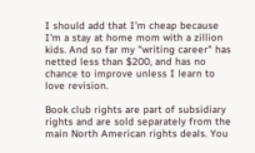I should add that I'm cheap because I'm a stay at home mom with a zillion kids. And so far my "writing career" has netted less than $200, and has no chance to improve unless I learn to love revision.

Book club rights are part of subsidiary rights and are sold separately from the main North American rights deals. You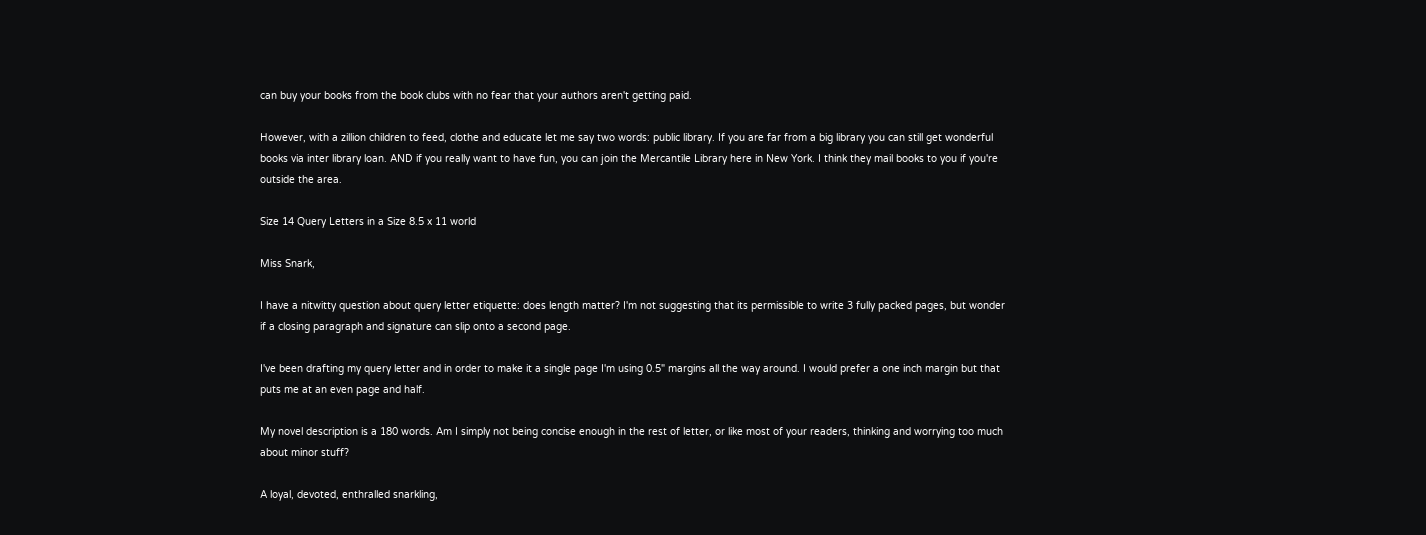can buy your books from the book clubs with no fear that your authors aren't getting paid.

However, with a zillion children to feed, clothe and educate let me say two words: public library. If you are far from a big library you can still get wonderful books via inter library loan. AND if you really want to have fun, you can join the Mercantile Library here in New York. I think they mail books to you if you're outside the area.

Size 14 Query Letters in a Size 8.5 x 11 world

Miss Snark,

I have a nitwitty question about query letter etiquette: does length matter? I'm not suggesting that its permissible to write 3 fully packed pages, but wonder if a closing paragraph and signature can slip onto a second page.

I've been drafting my query letter and in order to make it a single page I'm using 0.5" margins all the way around. I would prefer a one inch margin but that puts me at an even page and half.

My novel description is a 180 words. Am I simply not being concise enough in the rest of letter, or like most of your readers, thinking and worrying too much about minor stuff?

A loyal, devoted, enthralled snarkling,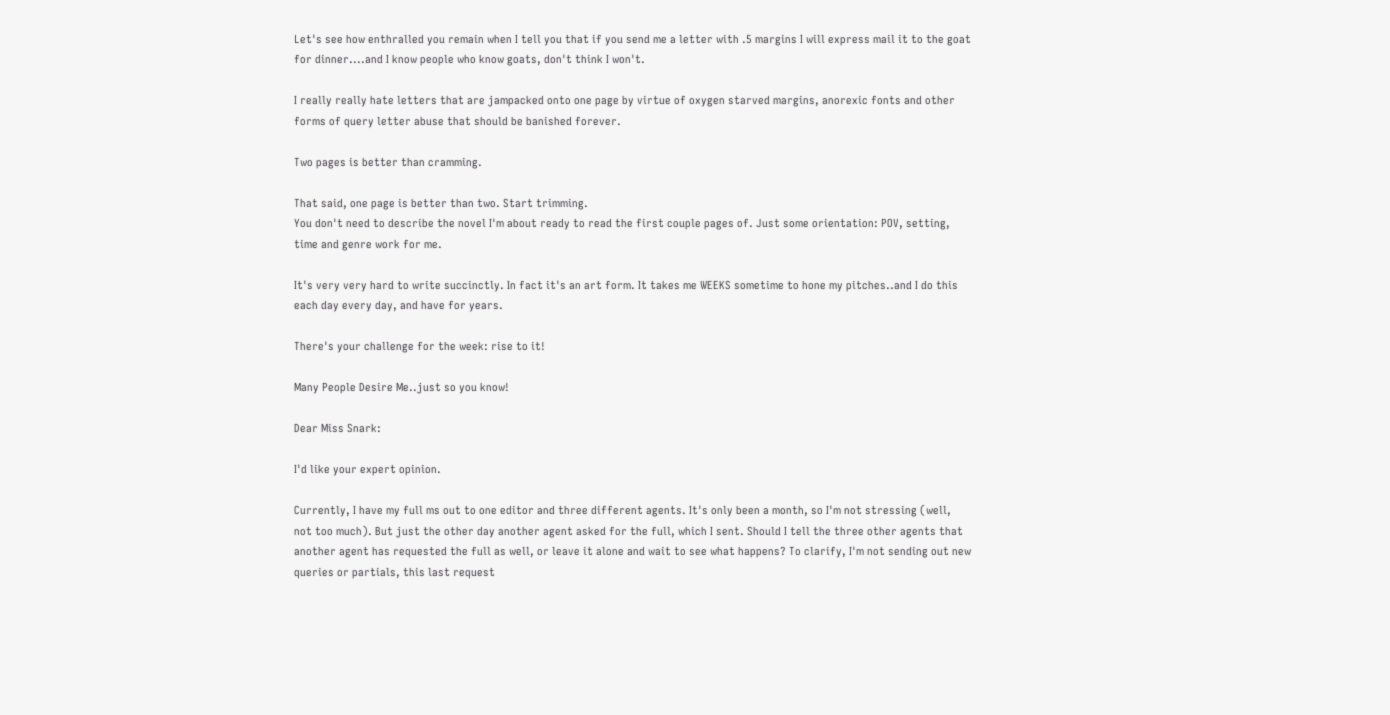Let's see how enthralled you remain when I tell you that if you send me a letter with .5 margins I will express mail it to the goat for dinner....and I know people who know goats, don't think I won't.

I really really hate letters that are jampacked onto one page by virtue of oxygen starved margins, anorexic fonts and other forms of query letter abuse that should be banished forever.

Two pages is better than cramming.

That said, one page is better than two. Start trimming.
You don't need to describe the novel I'm about ready to read the first couple pages of. Just some orientation: POV, setting, time and genre work for me.

It's very very hard to write succinctly. In fact it's an art form. It takes me WEEKS sometime to hone my pitches..and I do this each day every day, and have for years.

There's your challenge for the week: rise to it!

Many People Desire Me..just so you know!

Dear Miss Snark:

I'd like your expert opinion.

Currently, I have my full ms out to one editor and three different agents. It's only been a month, so I'm not stressing (well, not too much). But just the other day another agent asked for the full, which I sent. Should I tell the three other agents that another agent has requested the full as well, or leave it alone and wait to see what happens? To clarify, I'm not sending out new queries or partials, this last request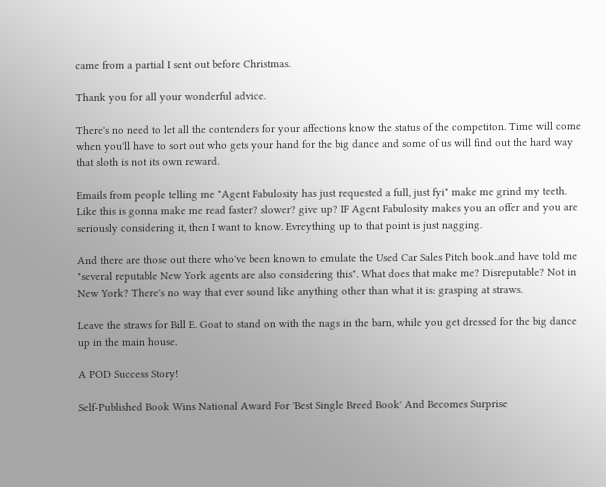came from a partial I sent out before Christmas.

Thank you for all your wonderful advice.

There's no need to let all the contenders for your affections know the status of the competiton. Time will come when you'll have to sort out who gets your hand for the big dance and some of us will find out the hard way that sloth is not its own reward.

Emails from people telling me "Agent Fabulosity has just requested a full, just fyi" make me grind my teeth. Like this is gonna make me read faster? slower? give up? IF Agent Fabulosity makes you an offer and you are seriously considering it, then I want to know. Evreything up to that point is just nagging.

And there are those out there who've been known to emulate the Used Car Sales Pitch book..and have told me "several reputable New York agents are also considering this". What does that make me? Disreputable? Not in New York? There's no way that ever sound like anything other than what it is: grasping at straws.

Leave the straws for Bill E. Goat to stand on with the nags in the barn, while you get dressed for the big dance up in the main house.

A POD Success Story!

Self-Published Book Wins National Award For 'Best Single Breed Book' And Becomes Surprise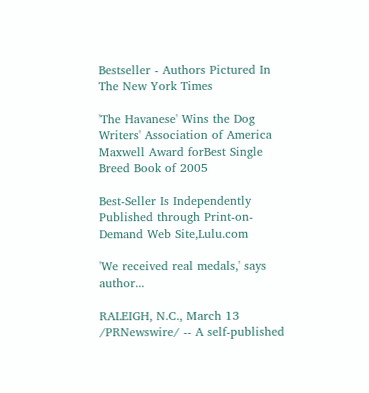Bestseller - Authors Pictured In The New York Times

'The Havanese' Wins the Dog Writers' Association of America Maxwell Award forBest Single Breed Book of 2005

Best-Seller Is Independently Published through Print-on-Demand Web Site,Lulu.com

'We received real medals,' says author...

RALEIGH, N.C., March 13 /PRNewswire/ -- A self-published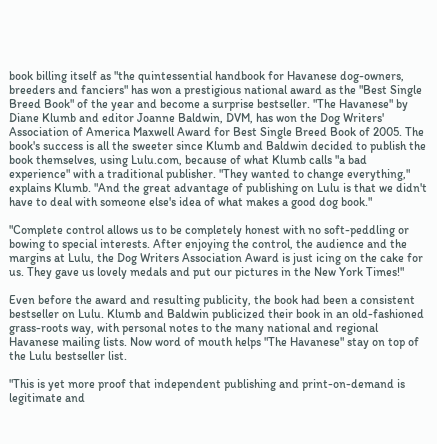book billing itself as "the quintessential handbook for Havanese dog-owners, breeders and fanciers" has won a prestigious national award as the "Best Single Breed Book" of the year and become a surprise bestseller. "The Havanese" by Diane Klumb and editor Joanne Baldwin, DVM, has won the Dog Writers' Association of America Maxwell Award for Best Single Breed Book of 2005. The book's success is all the sweeter since Klumb and Baldwin decided to publish the book themselves, using Lulu.com, because of what Klumb calls "a bad experience" with a traditional publisher. "They wanted to change everything," explains Klumb. "And the great advantage of publishing on Lulu is that we didn't have to deal with someone else's idea of what makes a good dog book."

"Complete control allows us to be completely honest with no soft-peddling or bowing to special interests. After enjoying the control, the audience and the margins at Lulu, the Dog Writers Association Award is just icing on the cake for us. They gave us lovely medals and put our pictures in the New York Times!"

Even before the award and resulting publicity, the book had been a consistent bestseller on Lulu. Klumb and Baldwin publicized their book in an old-fashioned grass-roots way, with personal notes to the many national and regional Havanese mailing lists. Now word of mouth helps "The Havanese" stay on top of the Lulu bestseller list.

"This is yet more proof that independent publishing and print-on-demand is legitimate and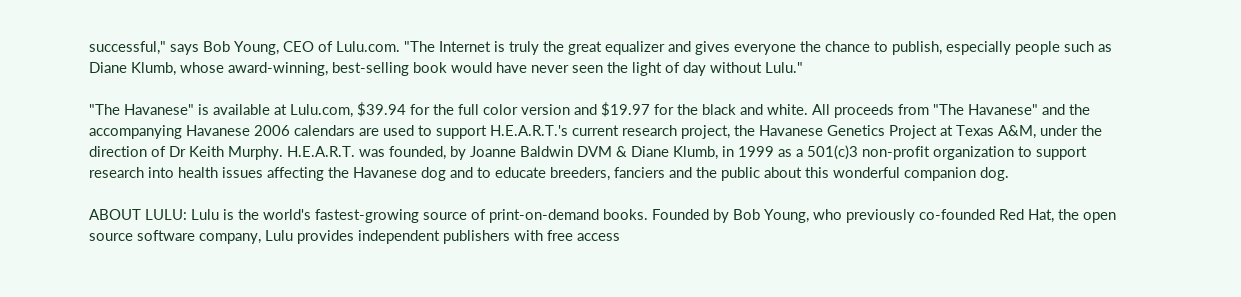successful," says Bob Young, CEO of Lulu.com. "The Internet is truly the great equalizer and gives everyone the chance to publish, especially people such as Diane Klumb, whose award-winning, best-selling book would have never seen the light of day without Lulu."

"The Havanese" is available at Lulu.com, $39.94 for the full color version and $19.97 for the black and white. All proceeds from "The Havanese" and the accompanying Havanese 2006 calendars are used to support H.E.A.R.T.'s current research project, the Havanese Genetics Project at Texas A&M, under the direction of Dr Keith Murphy. H.E.A.R.T. was founded, by Joanne Baldwin DVM & Diane Klumb, in 1999 as a 501(c)3 non-profit organization to support research into health issues affecting the Havanese dog and to educate breeders, fanciers and the public about this wonderful companion dog.

ABOUT LULU: Lulu is the world's fastest-growing source of print-on-demand books. Founded by Bob Young, who previously co-founded Red Hat, the open source software company, Lulu provides independent publishers with free access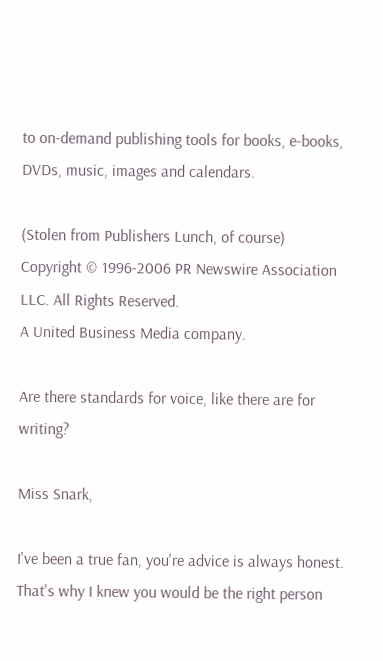to on-demand publishing tools for books, e-books, DVDs, music, images and calendars.

(Stolen from Publishers Lunch, of course)
Copyright © 1996-2006 PR Newswire Association LLC. All Rights Reserved.
A United Business Media company.

Are there standards for voice, like there are for writing?

Miss Snark,

I've been a true fan, you're advice is always honest. That's why I knew you would be the right person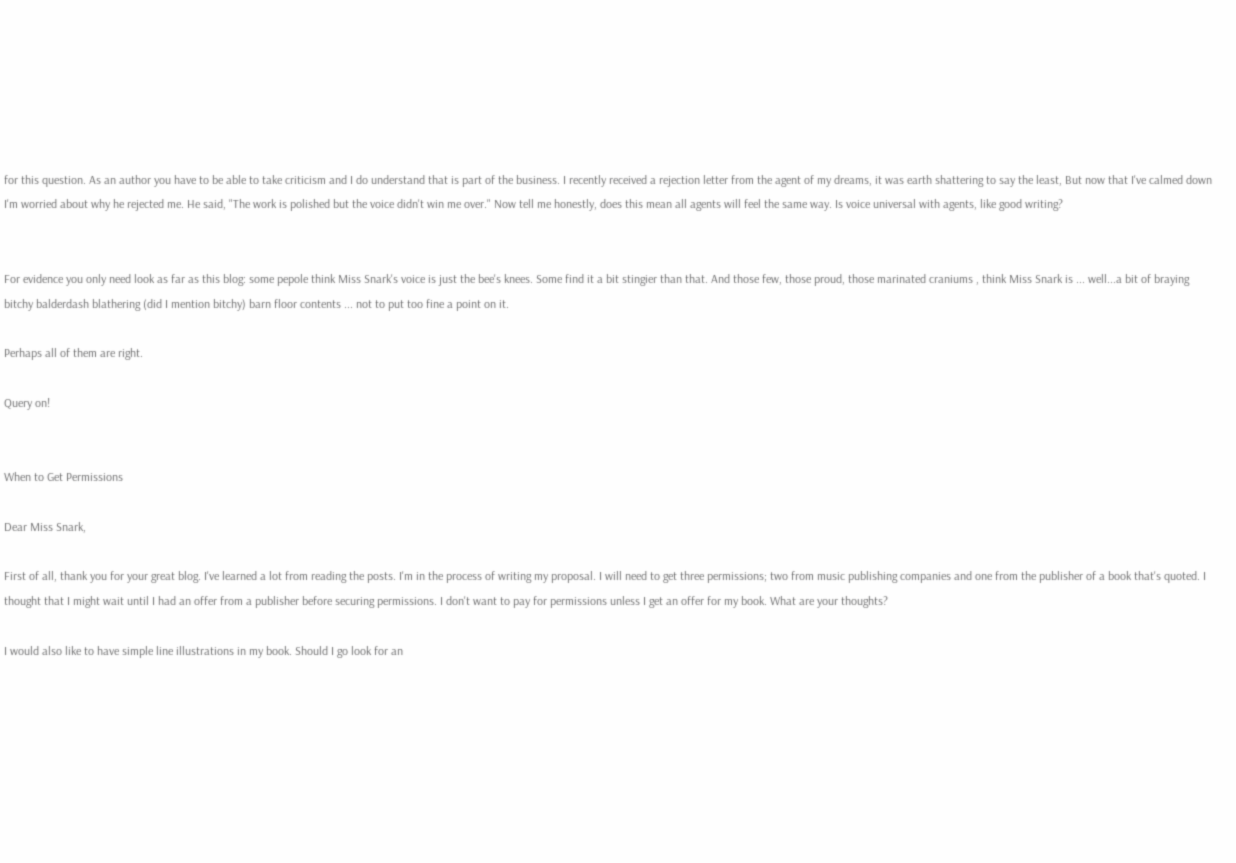for this question. As an author you have to be able to take criticism and I do understand that is part of the business. I recently received a rejection letter from the agent of my dreams, it was earth shattering to say the least, But now that I've calmed down I'm worried about why he rejected me. He said, "The work is polished but the voice didn't win me over." Now tell me honestly, does this mean all agents will feel the same way. Is voice universal with agents, like good writing?


For evidence you only need look as far as this blog: some pepole think Miss Snark's voice is just the bee's knees. Some find it a bit stingier than that. And those few, those proud, those marinated craniums , think Miss Snark is ... well...a bit of braying bitchy balderdash blathering (did I mention bitchy) barn floor contents ... not to put too fine a point on it.

Perhaps all of them are right.

Query on!


When to Get Permissions

Dear Miss Snark,

First of all, thank you for your great blog. I've learned a lot from reading the posts. I'm in the process of writing my proposal. I will need to get three permissions; two from music publishing companies and one from the publisher of a book that's quoted. I thought that I might wait until I had an offer from a publisher before securing permissions. I don't want to pay for permissions unless I get an offer for my book. What are your thoughts?

I would also like to have simple line illustrations in my book. Should I go look for an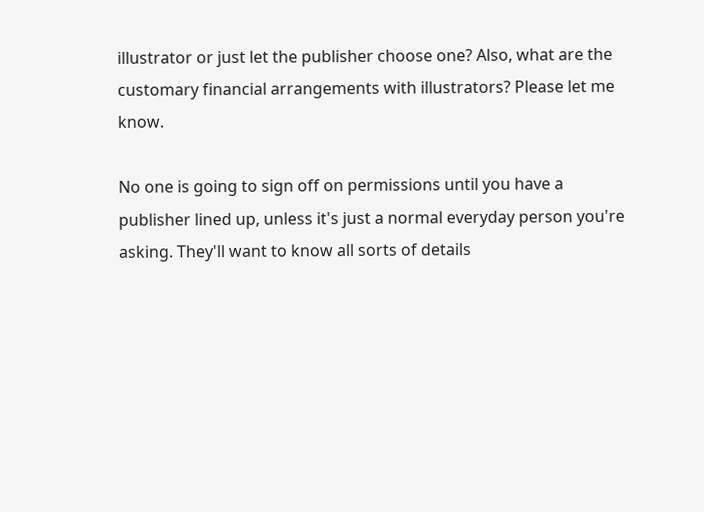illustrator or just let the publisher choose one? Also, what are the customary financial arrangements with illustrators? Please let me know.

No one is going to sign off on permissions until you have a publisher lined up, unless it's just a normal everyday person you're asking. They'll want to know all sorts of details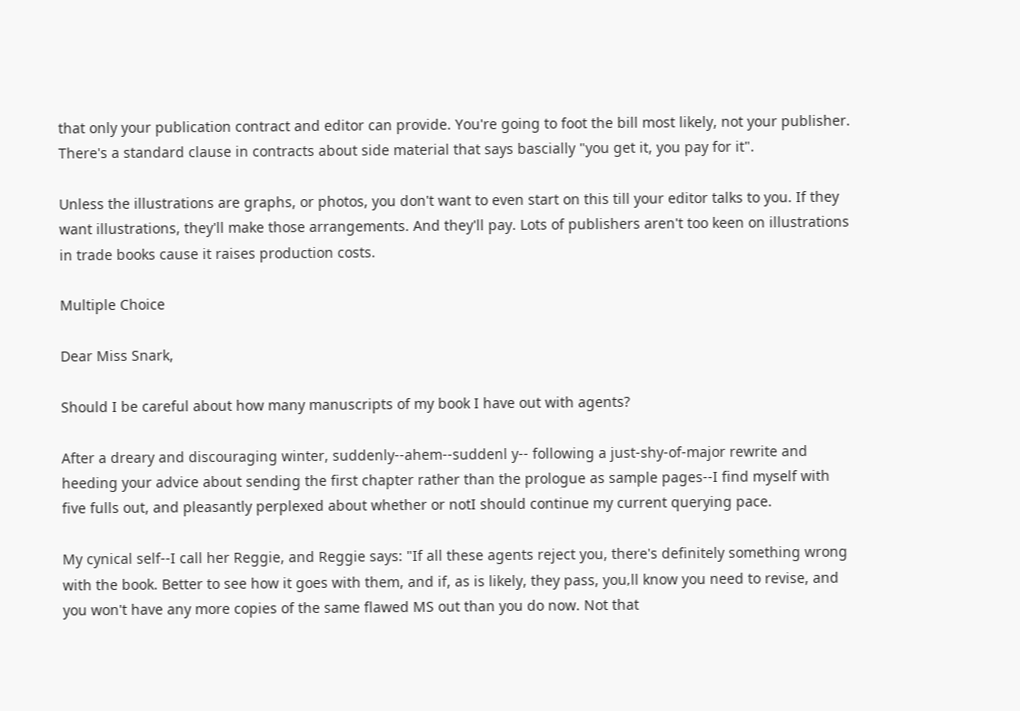that only your publication contract and editor can provide. You're going to foot the bill most likely, not your publisher. There's a standard clause in contracts about side material that says bascially "you get it, you pay for it".

Unless the illustrations are graphs, or photos, you don't want to even start on this till your editor talks to you. If they want illustrations, they'll make those arrangements. And they'll pay. Lots of publishers aren't too keen on illustrations in trade books cause it raises production costs.

Multiple Choice

Dear Miss Snark,

Should I be careful about how many manuscripts of my book I have out with agents?

After a dreary and discouraging winter, suddenly--ahem--suddenl y-- following a just-shy-of-major rewrite and heeding your advice about sending the first chapter rather than the prologue as sample pages--I find myself with five fulls out, and pleasantly perplexed about whether or notI should continue my current querying pace.

My cynical self--I call her Reggie, and Reggie says: "If all these agents reject you, there's definitely something wrong with the book. Better to see how it goes with them, and if, as is likely, they pass, you‚ll know you need to revise, and you won't have any more copies of the same flawed MS out than you do now. Not that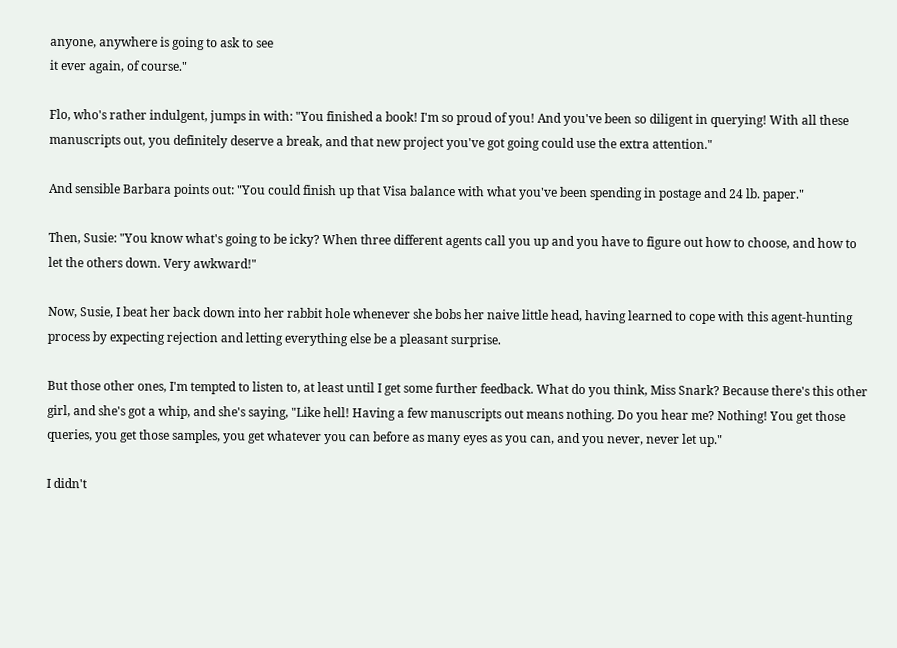anyone, anywhere is going to ask to see
it ever again, of course."

Flo, who's rather indulgent, jumps in with: "You finished a book! I'm so proud of you! And you've been so diligent in querying! With all these manuscripts out, you definitely deserve a break, and that new project you've got going could use the extra attention."

And sensible Barbara points out: "You could finish up that Visa balance with what you've been spending in postage and 24 lb. paper."

Then, Susie: "You know what's going to be icky? When three different agents call you up and you have to figure out how to choose, and how to let the others down. Very awkward!"

Now, Susie, I beat her back down into her rabbit hole whenever she bobs her naive little head, having learned to cope with this agent-hunting process by expecting rejection and letting everything else be a pleasant surprise.

But those other ones, I'm tempted to listen to, at least until I get some further feedback. What do you think, Miss Snark? Because there's this other girl, and she's got a whip, and she's saying, "Like hell! Having a few manuscripts out means nothing. Do you hear me? Nothing! You get those queries, you get those samples, you get whatever you can before as many eyes as you can, and you never, never let up."

I didn't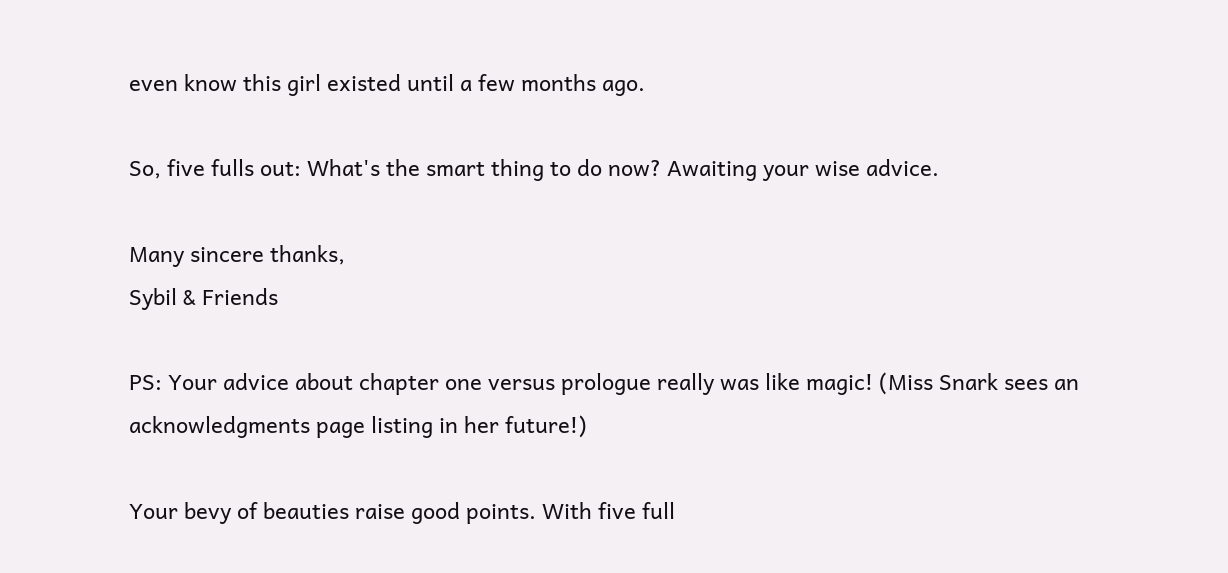even know this girl existed until a few months ago.

So, five fulls out: What's the smart thing to do now? Awaiting your wise advice.

Many sincere thanks,
Sybil & Friends

PS: Your advice about chapter one versus prologue really was like magic! (Miss Snark sees an acknowledgments page listing in her future!)

Your bevy of beauties raise good points. With five full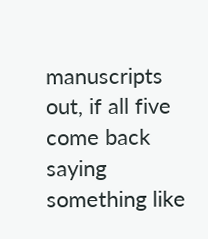manuscripts out, if all five come back saying something like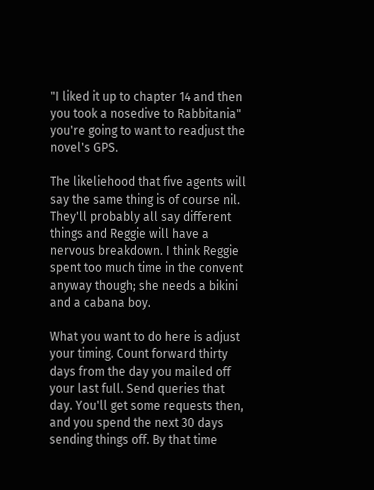"I liked it up to chapter 14 and then you took a nosedive to Rabbitania" you're going to want to readjust the novel's GPS.

The likeliehood that five agents will say the same thing is of course nil. They'll probably all say different things and Reggie will have a nervous breakdown. I think Reggie spent too much time in the convent anyway though; she needs a bikini and a cabana boy.

What you want to do here is adjust your timing. Count forward thirty days from the day you mailed off your last full. Send queries that day. You'll get some requests then, and you spend the next 30 days sending things off. By that time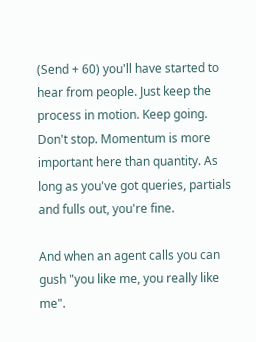(Send + 60) you'll have started to hear from people. Just keep the process in motion. Keep going. Don't stop. Momentum is more important here than quantity. As long as you've got queries, partials and fulls out, you're fine.

And when an agent calls you can gush "you like me, you really like me".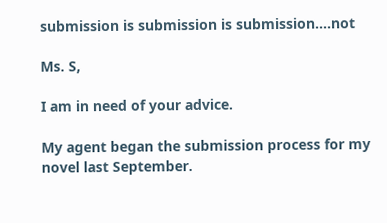submission is submission is submission....not

Ms. S,

I am in need of your advice.

My agent began the submission process for my novel last September.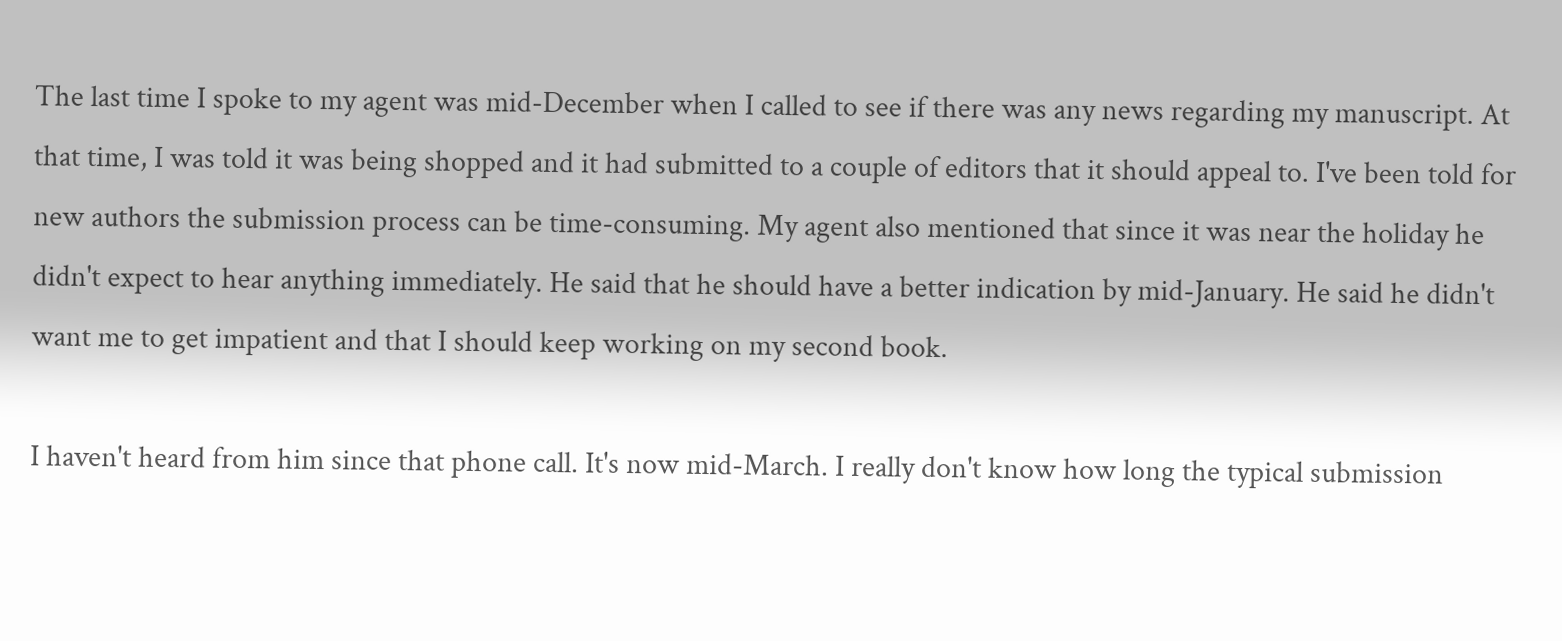The last time I spoke to my agent was mid-December when I called to see if there was any news regarding my manuscript. At that time, I was told it was being shopped and it had submitted to a couple of editors that it should appeal to. I've been told for new authors the submission process can be time-consuming. My agent also mentioned that since it was near the holiday he didn't expect to hear anything immediately. He said that he should have a better indication by mid-January. He said he didn't want me to get impatient and that I should keep working on my second book.

I haven't heard from him since that phone call. It's now mid-March. I really don't know how long the typical submission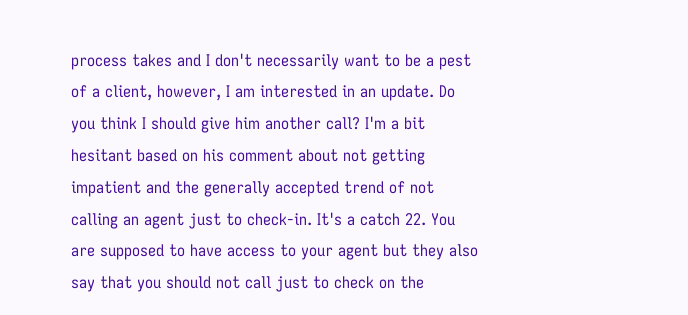process takes and I don't necessarily want to be a pest of a client, however, I am interested in an update. Do you think I should give him another call? I'm a bit hesitant based on his comment about not getting impatient and the generally accepted trend of not calling an agent just to check-in. It's a catch 22. You are supposed to have access to your agent but they also say that you should not call just to check on the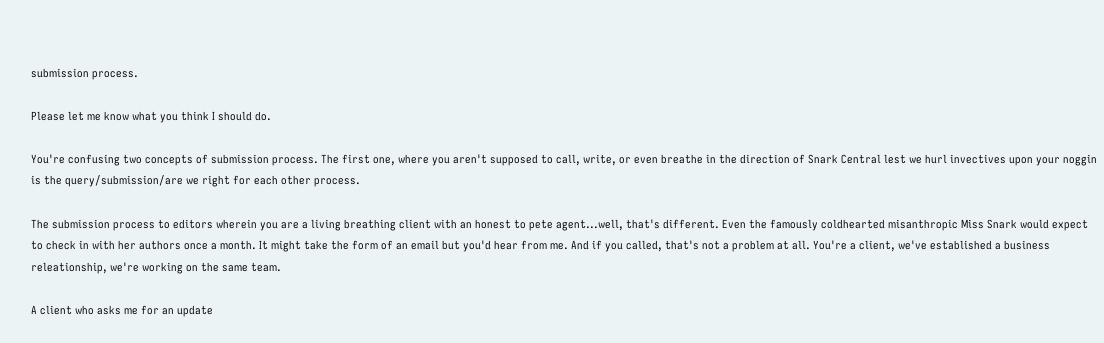submission process.

Please let me know what you think I should do.

You're confusing two concepts of submission process. The first one, where you aren't supposed to call, write, or even breathe in the direction of Snark Central lest we hurl invectives upon your noggin is the query/submission/are we right for each other process.

The submission process to editors wherein you are a living breathing client with an honest to pete agent...well, that's different. Even the famously coldhearted misanthropic Miss Snark would expect to check in with her authors once a month. It might take the form of an email but you'd hear from me. And if you called, that's not a problem at all. You're a client, we've established a business releationship, we're working on the same team.

A client who asks me for an update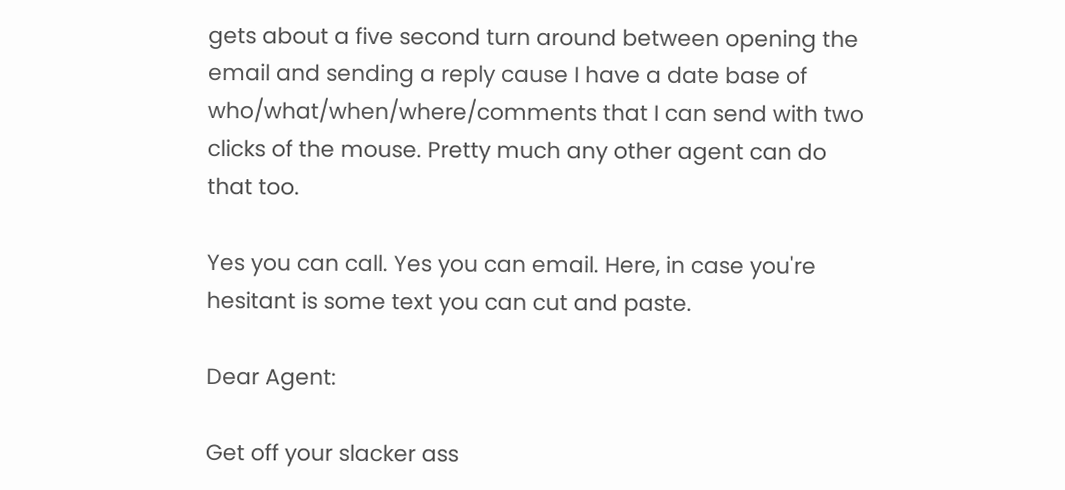gets about a five second turn around between opening the email and sending a reply cause I have a date base of who/what/when/where/comments that I can send with two clicks of the mouse. Pretty much any other agent can do that too.

Yes you can call. Yes you can email. Here, in case you're hesitant is some text you can cut and paste.

Dear Agent:

Get off your slacker ass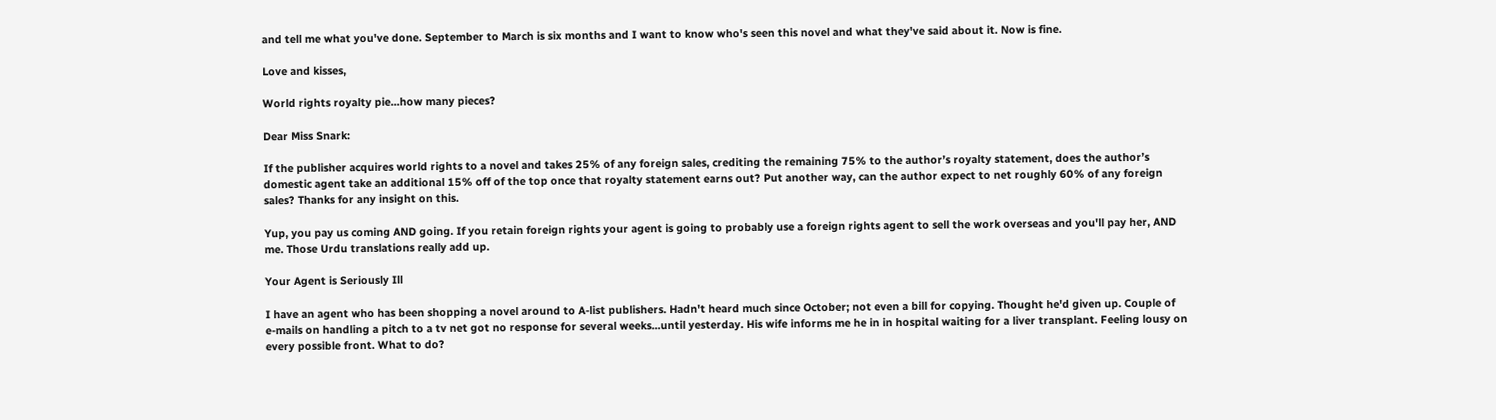and tell me what you've done. September to March is six months and I want to know who's seen this novel and what they've said about it. Now is fine.

Love and kisses,

World rights royalty pie...how many pieces?

Dear Miss Snark:

If the publisher acquires world rights to a novel and takes 25% of any foreign sales, crediting the remaining 75% to the author’s royalty statement, does the author’s domestic agent take an additional 15% off of the top once that royalty statement earns out? Put another way, can the author expect to net roughly 60% of any foreign sales? Thanks for any insight on this.

Yup, you pay us coming AND going. If you retain foreign rights your agent is going to probably use a foreign rights agent to sell the work overseas and you'll pay her, AND me. Those Urdu translations really add up.

Your Agent is Seriously Ill

I have an agent who has been shopping a novel around to A-list publishers. Hadn't heard much since October; not even a bill for copying. Thought he'd given up. Couple of e-mails on handling a pitch to a tv net got no response for several weeks...until yesterday. His wife informs me he in in hospital waiting for a liver transplant. Feeling lousy on every possible front. What to do?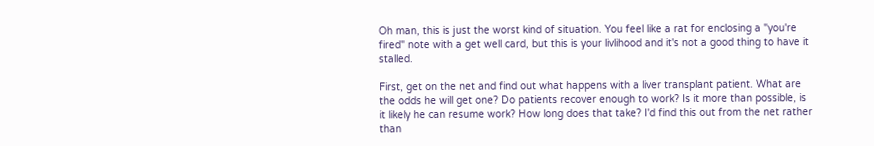Oh man, this is just the worst kind of situation. You feel like a rat for enclosing a "you're fired" note with a get well card, but this is your livlihood and it's not a good thing to have it stalled.

First, get on the net and find out what happens with a liver transplant patient. What are the odds he will get one? Do patients recover enough to work? Is it more than possible, is it likely he can resume work? How long does that take? I'd find this out from the net rather than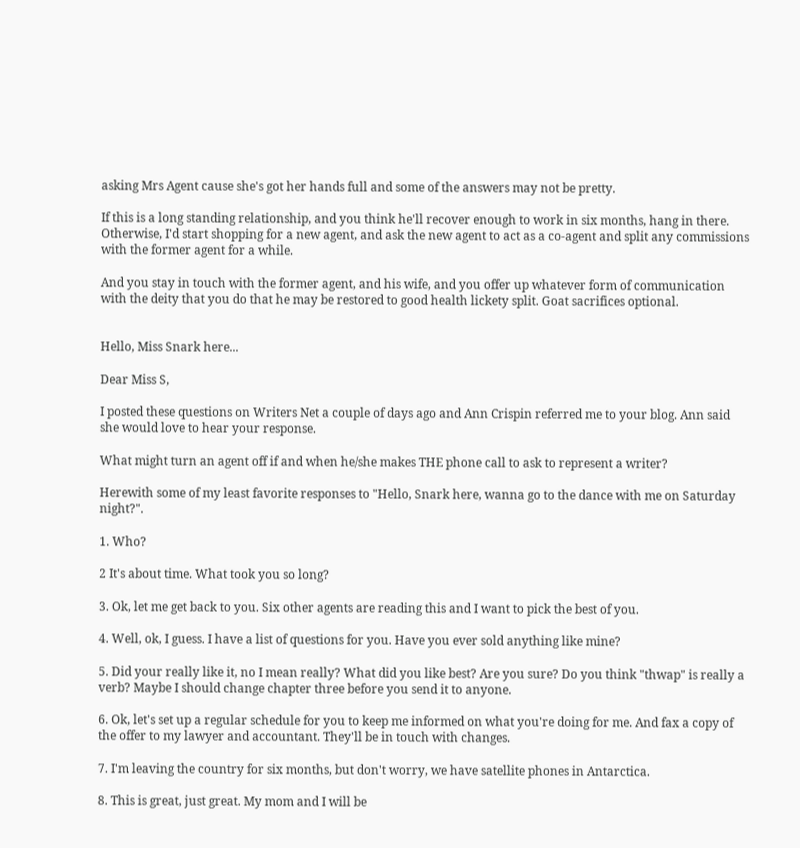asking Mrs Agent cause she's got her hands full and some of the answers may not be pretty.

If this is a long standing relationship, and you think he'll recover enough to work in six months, hang in there. Otherwise, I'd start shopping for a new agent, and ask the new agent to act as a co-agent and split any commissions with the former agent for a while.

And you stay in touch with the former agent, and his wife, and you offer up whatever form of communication with the deity that you do that he may be restored to good health lickety split. Goat sacrifices optional.


Hello, Miss Snark here...

Dear Miss S,

I posted these questions on Writers Net a couple of days ago and Ann Crispin referred me to your blog. Ann said she would love to hear your response.

What might turn an agent off if and when he/she makes THE phone call to ask to represent a writer?

Herewith some of my least favorite responses to "Hello, Snark here, wanna go to the dance with me on Saturday night?".

1. Who?

2 It's about time. What took you so long?

3. Ok, let me get back to you. Six other agents are reading this and I want to pick the best of you.

4. Well, ok, I guess. I have a list of questions for you. Have you ever sold anything like mine?

5. Did your really like it, no I mean really? What did you like best? Are you sure? Do you think "thwap" is really a verb? Maybe I should change chapter three before you send it to anyone.

6. Ok, let's set up a regular schedule for you to keep me informed on what you're doing for me. And fax a copy of the offer to my lawyer and accountant. They'll be in touch with changes.

7. I'm leaving the country for six months, but don't worry, we have satellite phones in Antarctica.

8. This is great, just great. My mom and I will be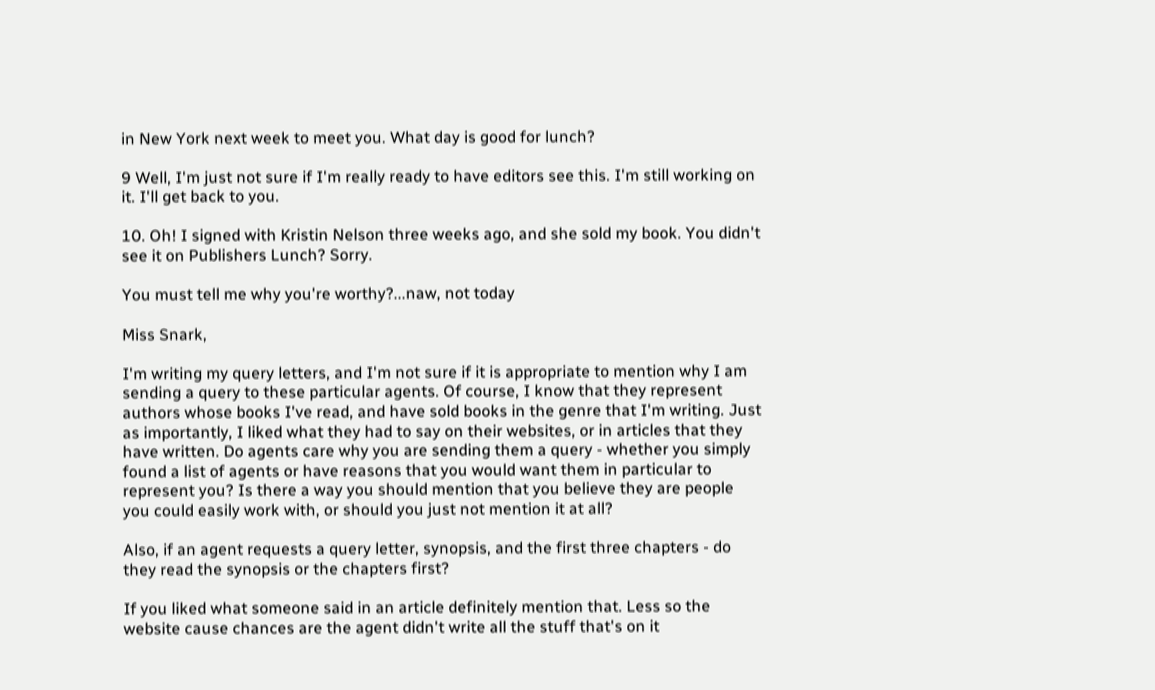in New York next week to meet you. What day is good for lunch?

9 Well, I'm just not sure if I'm really ready to have editors see this. I'm still working on it. I'll get back to you.

10. Oh! I signed with Kristin Nelson three weeks ago, and she sold my book. You didn't see it on Publishers Lunch? Sorry.

You must tell me why you're worthy?...naw, not today

Miss Snark,

I'm writing my query letters, and I'm not sure if it is appropriate to mention why I am sending a query to these particular agents. Of course, I know that they represent authors whose books I've read, and have sold books in the genre that I'm writing. Just as importantly, I liked what they had to say on their websites, or in articles that they have written. Do agents care why you are sending them a query - whether you simply found a list of agents or have reasons that you would want them in particular to represent you? Is there a way you should mention that you believe they are people you could easily work with, or should you just not mention it at all?

Also, if an agent requests a query letter, synopsis, and the first three chapters - do they read the synopsis or the chapters first?

If you liked what someone said in an article definitely mention that. Less so the website cause chances are the agent didn't write all the stuff that's on it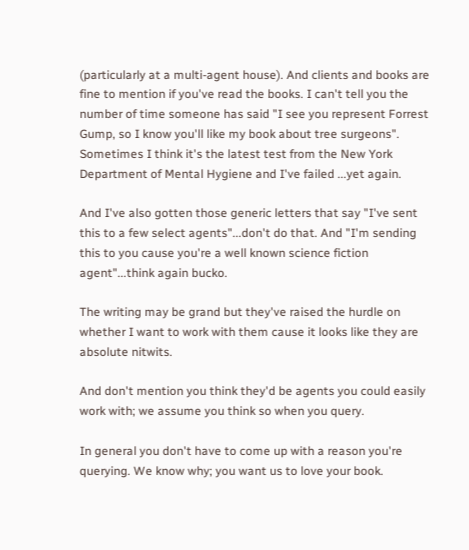(particularly at a multi-agent house). And clients and books are fine to mention if you've read the books. I can't tell you the number of time someone has said "I see you represent Forrest Gump, so I know you'll like my book about tree surgeons". Sometimes I think it's the latest test from the New York Department of Mental Hygiene and I've failed ...yet again.

And I've also gotten those generic letters that say "I've sent this to a few select agents"...don't do that. And "I'm sending this to you cause you're a well known science fiction agent"...think again bucko.

The writing may be grand but they've raised the hurdle on whether I want to work with them cause it looks like they are absolute nitwits.

And don't mention you think they'd be agents you could easily work with; we assume you think so when you query.

In general you don't have to come up with a reason you're querying. We know why; you want us to love your book.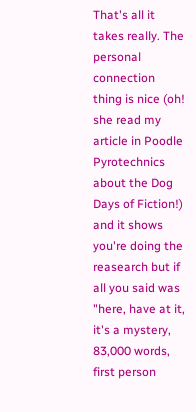That's all it takes really. The personal connection thing is nice (oh! she read my article in Poodle Pyrotechnics about the Dog Days of Fiction!) and it shows you're doing the reasearch but if all you said was "here, have at it, it's a mystery, 83,000 words, first person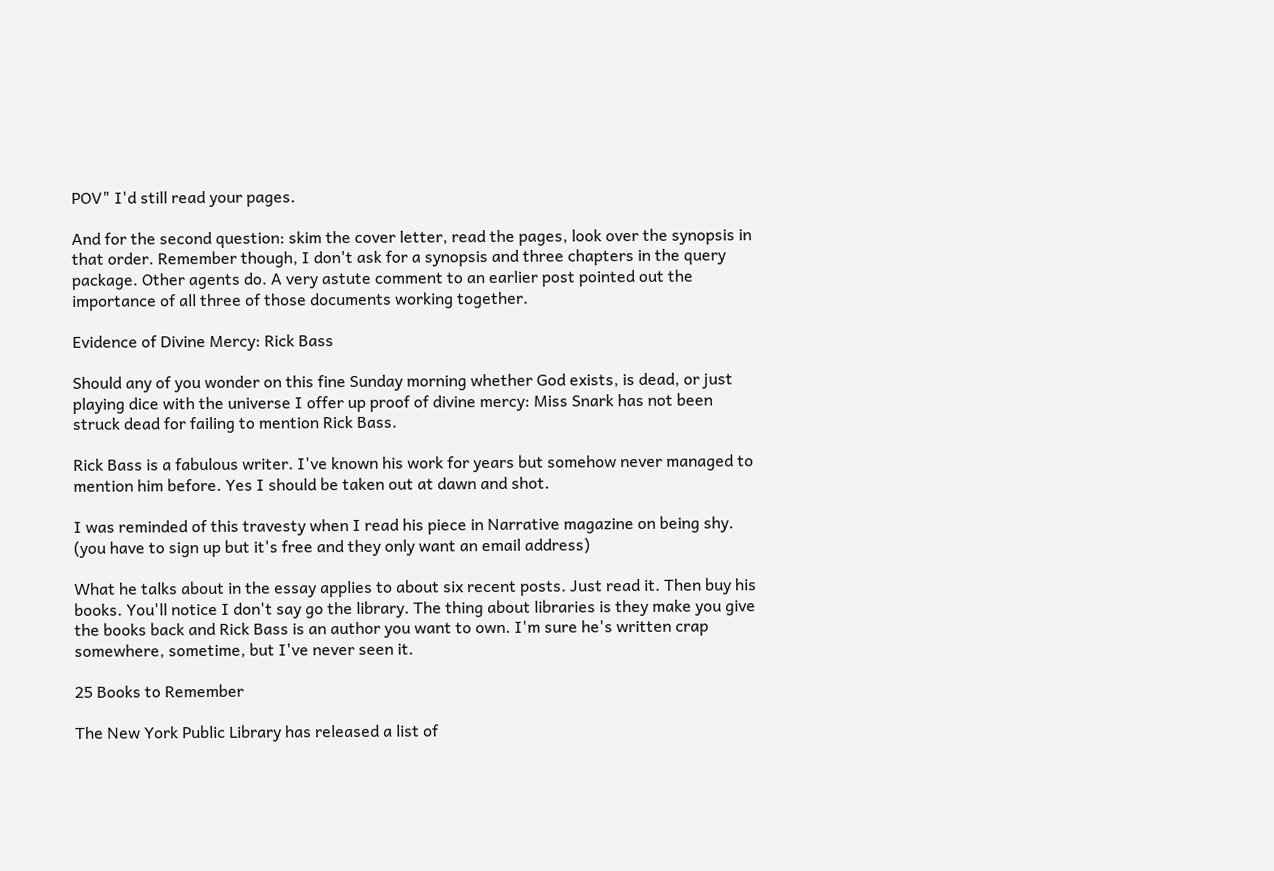POV" I'd still read your pages.

And for the second question: skim the cover letter, read the pages, look over the synopsis in that order. Remember though, I don't ask for a synopsis and three chapters in the query package. Other agents do. A very astute comment to an earlier post pointed out the importance of all three of those documents working together.

Evidence of Divine Mercy: Rick Bass

Should any of you wonder on this fine Sunday morning whether God exists, is dead, or just playing dice with the universe I offer up proof of divine mercy: Miss Snark has not been struck dead for failing to mention Rick Bass.

Rick Bass is a fabulous writer. I've known his work for years but somehow never managed to mention him before. Yes I should be taken out at dawn and shot.

I was reminded of this travesty when I read his piece in Narrative magazine on being shy. (you have to sign up but it's free and they only want an email address)

What he talks about in the essay applies to about six recent posts. Just read it. Then buy his books. You'll notice I don't say go the library. The thing about libraries is they make you give the books back and Rick Bass is an author you want to own. I'm sure he's written crap somewhere, sometime, but I've never seen it.

25 Books to Remember

The New York Public Library has released a list of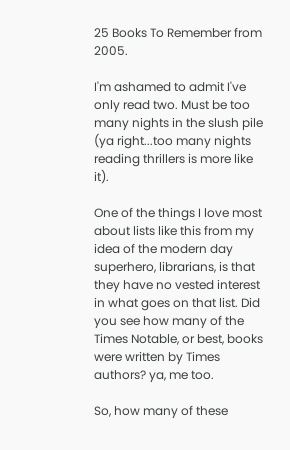25 Books To Remember from 2005.

I'm ashamed to admit I've only read two. Must be too many nights in the slush pile (ya right...too many nights reading thrillers is more like it).

One of the things I love most about lists like this from my idea of the modern day superhero, librarians, is that they have no vested interest in what goes on that list. Did you see how many of the Times Notable, or best, books were written by Times authors? ya, me too.

So, how many of these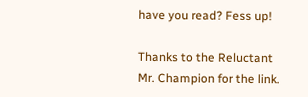have you read? Fess up!

Thanks to the Reluctant Mr. Champion for the link.